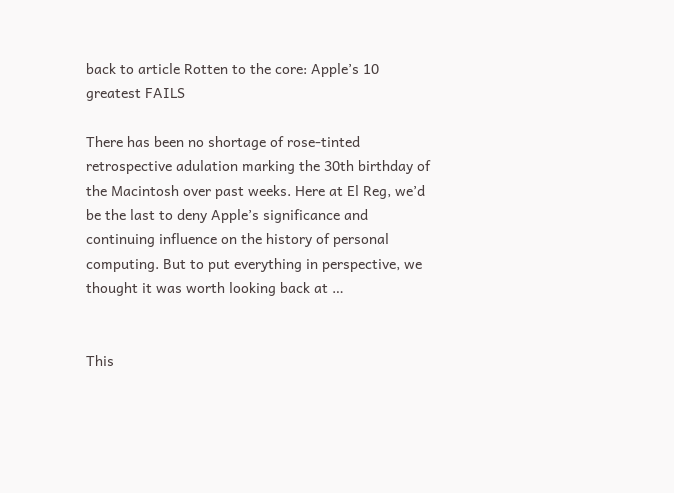back to article Rotten to the core: Apple’s 10 greatest FAILS

There has been no shortage of rose-tinted retrospective adulation marking the 30th birthday of the Macintosh over past weeks. Here at El Reg, we’d be the last to deny Apple’s significance and continuing influence on the history of personal computing. But to put everything in perspective, we thought it was worth looking back at …


This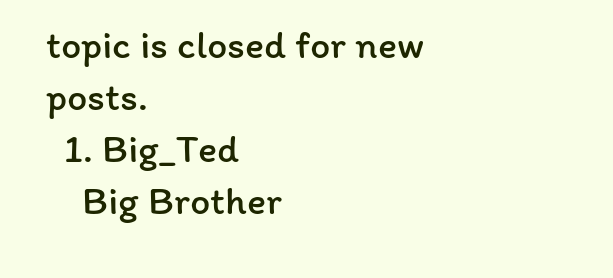topic is closed for new posts.
  1. Big_Ted
    Big Brother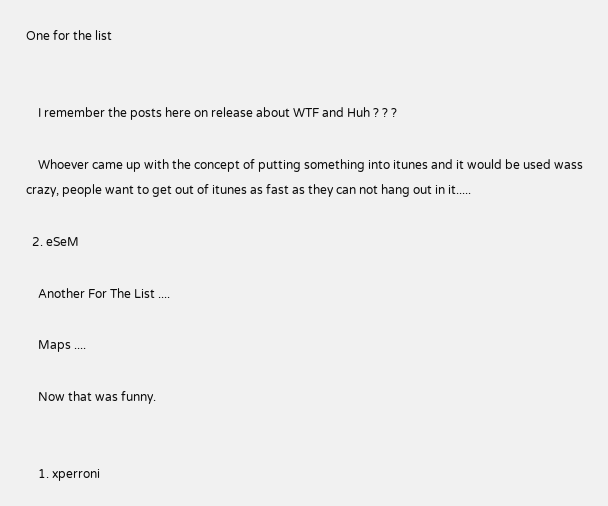One for the list


    I remember the posts here on release about WTF and Huh ? ? ?

    Whoever came up with the concept of putting something into itunes and it would be used wass crazy, people want to get out of itunes as fast as they can not hang out in it.....

  2. eSeM

    Another For The List ....

    Maps ....

    Now that was funny.


    1. xperroni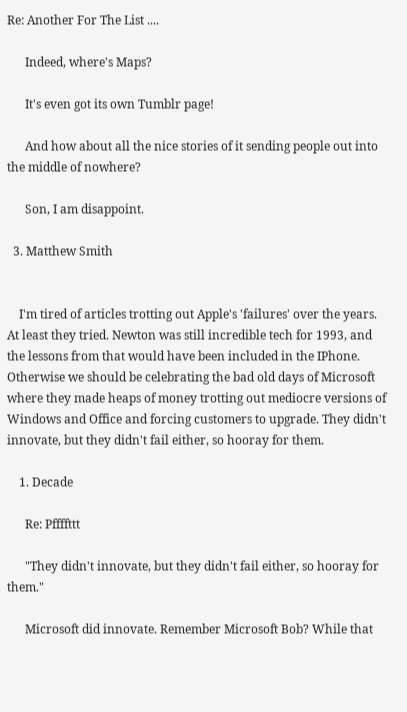Re: Another For The List ....

      Indeed, where's Maps?

      It's even got its own Tumblr page!

      And how about all the nice stories of it sending people out into the middle of nowhere?

      Son, I am disappoint.

  3. Matthew Smith


    I'm tired of articles trotting out Apple's 'failures' over the years. At least they tried. Newton was still incredible tech for 1993, and the lessons from that would have been included in the IPhone. Otherwise we should be celebrating the bad old days of Microsoft where they made heaps of money trotting out mediocre versions of Windows and Office and forcing customers to upgrade. They didn't innovate, but they didn't fail either, so hooray for them.

    1. Decade

      Re: Pffffttt

      "They didn't innovate, but they didn't fail either, so hooray for them."

      Microsoft did innovate. Remember Microsoft Bob? While that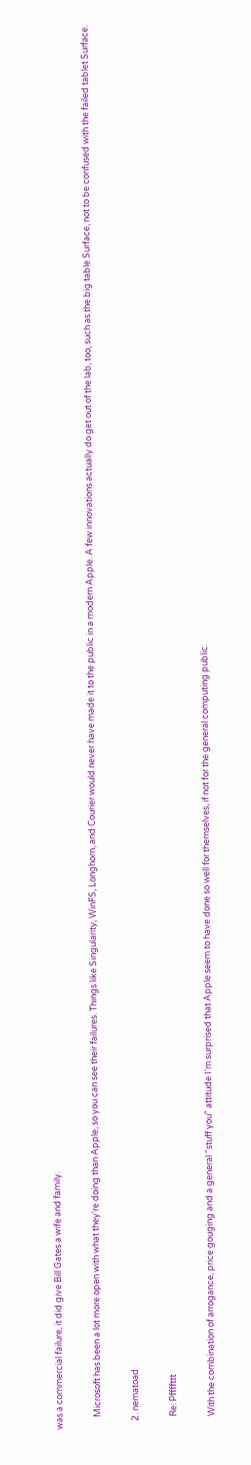was a commercial failure, it did give Bill Gates a wife and family.

      Microsoft has been a lot more open with what they're doing than Apple, so you can see their failures. Things like Singularity, WinFS, Longhorn, and Courier would never have made it to the public in a modern Apple. A few innovations actually do get out of the lab, too, such as the big table Surface, not to be confused with the failed tablet Surface.

    2. nematoad

      Re: Pffffttt

      With the combination of arrogance, price gouging and a general "stuff you" attitude I'm surprised that Apple seem to have done so well for themselves, if not for the general computing public.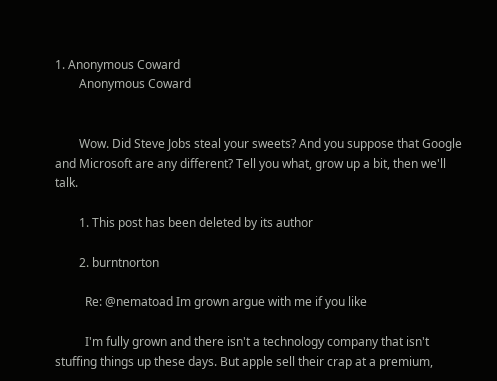1. Anonymous Coward
        Anonymous Coward


        Wow. Did Steve Jobs steal your sweets? And you suppose that Google and Microsoft are any different? Tell you what, grow up a bit, then we'll talk.

        1. This post has been deleted by its author

        2. burntnorton

          Re: @nematoad Im grown argue with me if you like

          I'm fully grown and there isn't a technology company that isn't stuffing things up these days. But apple sell their crap at a premium,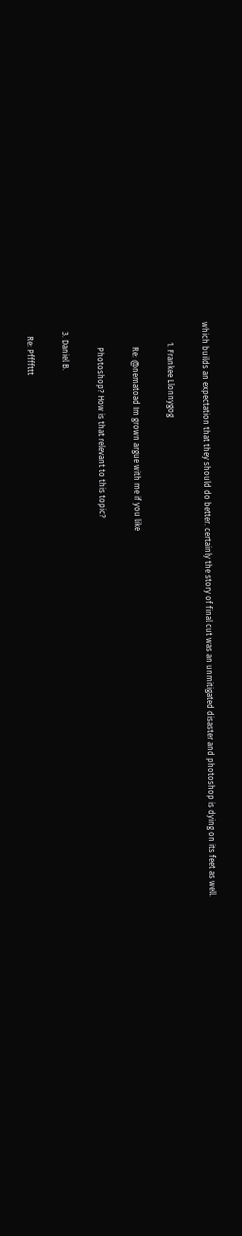which builds an expectation that they should do better. certainly the story of final cut was an unmitigated disaster and photoshop is dying on its feet as well.

          1. Frankee Llonnygog

            Re: @nematoad Im grown argue with me if you like

            Photoshop? How is that relevant to this topic?

    3. Daniel B.

      Re: Pffffttt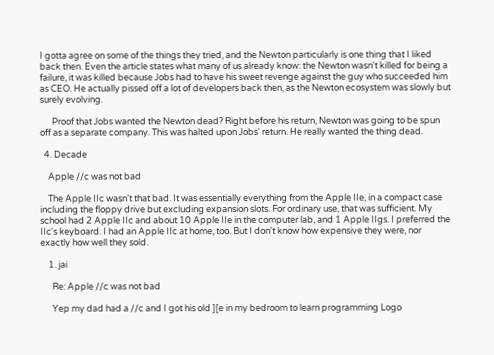I gotta agree on some of the things they tried, and the Newton particularly is one thing that I liked back then. Even the article states what many of us already know: the Newton wasn't killed for being a failure, it was killed because Jobs had to have his sweet revenge against the guy who succeeded him as CEO. He actually pissed off a lot of developers back then, as the Newton ecosystem was slowly but surely evolving.

      Proof that Jobs wanted the Newton dead? Right before his return, Newton was going to be spun off as a separate company. This was halted upon Jobs' return. He really wanted the thing dead.

  4. Decade

    Apple //c was not bad

    The Apple IIc wasn't that bad. It was essentially everything from the Apple IIe, in a compact case including the floppy drive but excluding expansion slots. For ordinary use, that was sufficient. My school had 2 Apple IIc and about 10 Apple IIe in the computer lab, and 1 Apple IIgs. I preferred the IIc's keyboard. I had an Apple IIc at home, too. But I don't know how expensive they were, nor exactly how well they sold.

    1. jai

      Re: Apple //c was not bad

      Yep my dad had a //c and I got his old ][e in my bedroom to learn programming Logo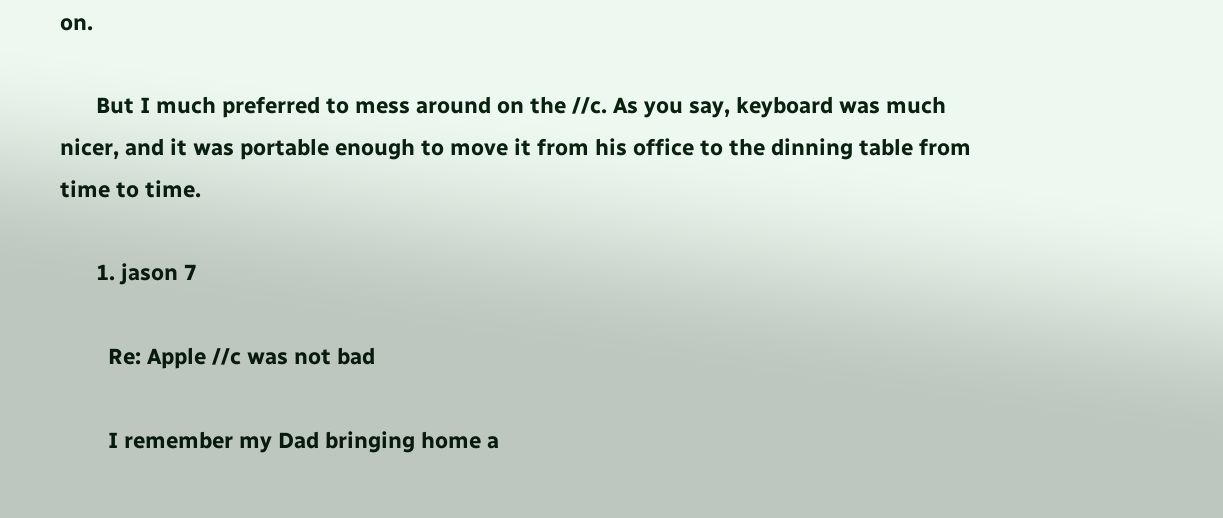on.

      But I much preferred to mess around on the //c. As you say, keyboard was much nicer, and it was portable enough to move it from his office to the dinning table from time to time.

      1. jason 7

        Re: Apple //c was not bad

        I remember my Dad bringing home a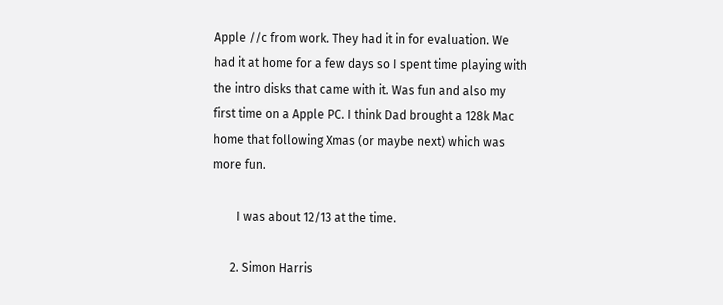Apple //c from work. They had it in for evaluation. We had it at home for a few days so I spent time playing with the intro disks that came with it. Was fun and also my first time on a Apple PC. I think Dad brought a 128k Mac home that following Xmas (or maybe next) which was more fun.

        I was about 12/13 at the time.

      2. Simon Harris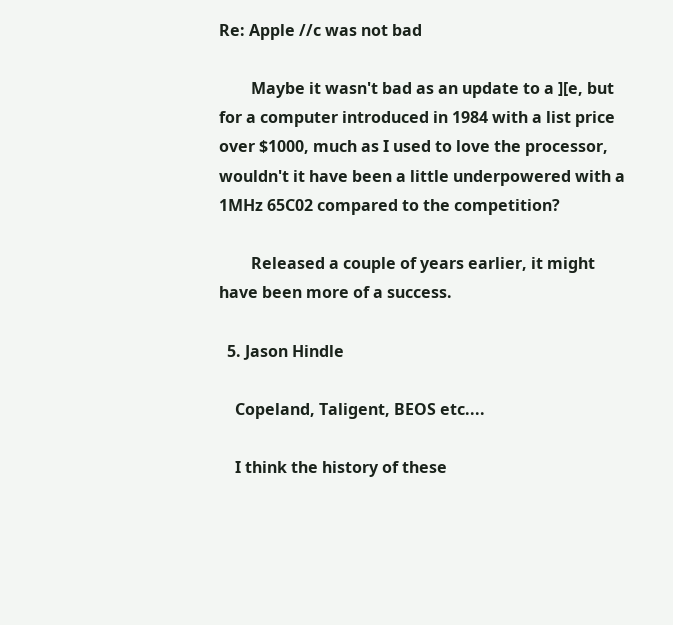Re: Apple //c was not bad

        Maybe it wasn't bad as an update to a ][e, but for a computer introduced in 1984 with a list price over $1000, much as I used to love the processor, wouldn't it have been a little underpowered with a 1MHz 65C02 compared to the competition?

        Released a couple of years earlier, it might have been more of a success.

  5. Jason Hindle

    Copeland, Taligent, BEOS etc....

    I think the history of these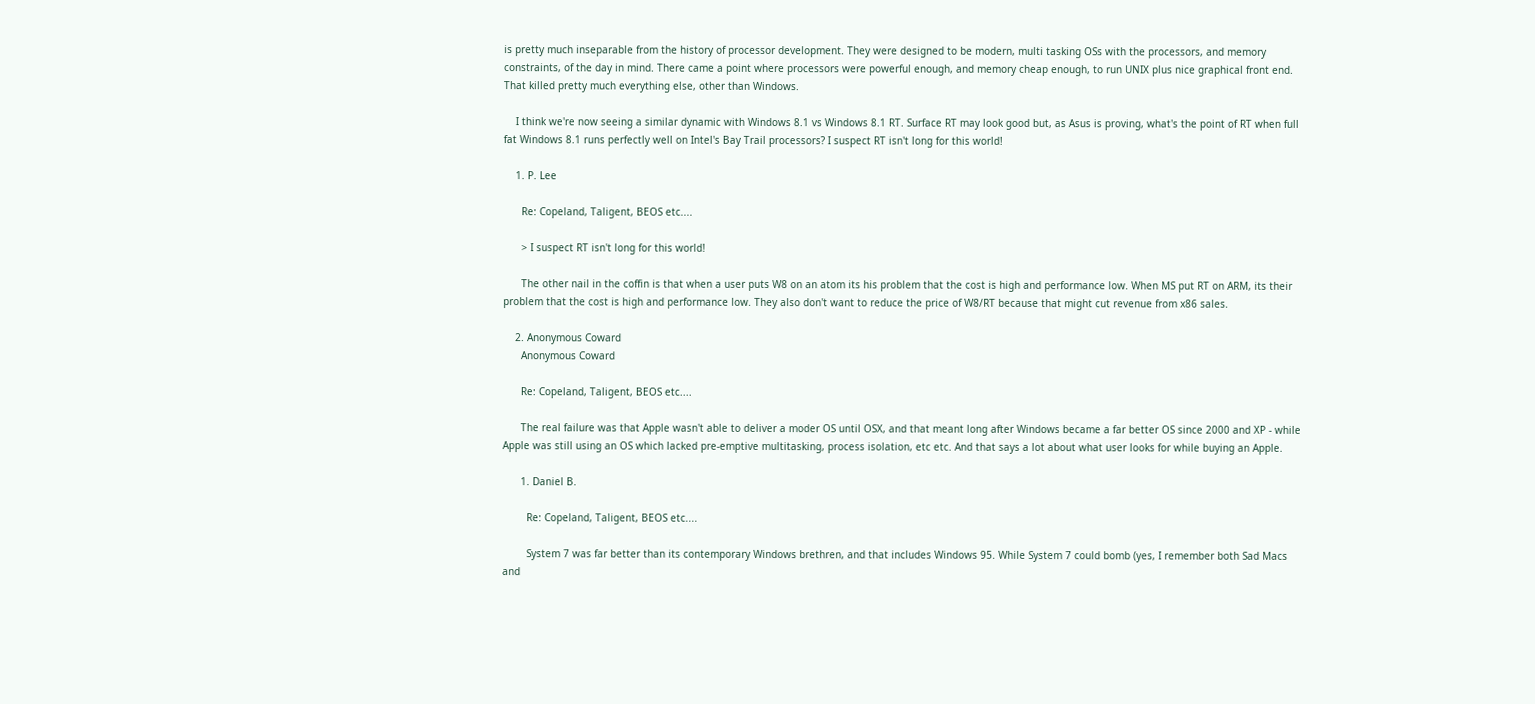is pretty much inseparable from the history of processor development. They were designed to be modern, multi tasking OSs with the processors, and memory constraints, of the day in mind. There came a point where processors were powerful enough, and memory cheap enough, to run UNIX plus nice graphical front end. That killed pretty much everything else, other than Windows.

    I think we're now seeing a similar dynamic with Windows 8.1 vs Windows 8.1 RT. Surface RT may look good but, as Asus is proving, what's the point of RT when full fat Windows 8.1 runs perfectly well on Intel's Bay Trail processors? I suspect RT isn't long for this world!

    1. P. Lee

      Re: Copeland, Taligent, BEOS etc....

      > I suspect RT isn't long for this world!

      The other nail in the coffin is that when a user puts W8 on an atom its his problem that the cost is high and performance low. When MS put RT on ARM, its their problem that the cost is high and performance low. They also don't want to reduce the price of W8/RT because that might cut revenue from x86 sales.

    2. Anonymous Coward
      Anonymous Coward

      Re: Copeland, Taligent, BEOS etc....

      The real failure was that Apple wasn't able to deliver a moder OS until OSX, and that meant long after Windows became a far better OS since 2000 and XP - while Apple was still using an OS which lacked pre-emptive multitasking, process isolation, etc etc. And that says a lot about what user looks for while buying an Apple.

      1. Daniel B.

        Re: Copeland, Taligent, BEOS etc....

        System 7 was far better than its contemporary Windows brethren, and that includes Windows 95. While System 7 could bomb (yes, I remember both Sad Macs and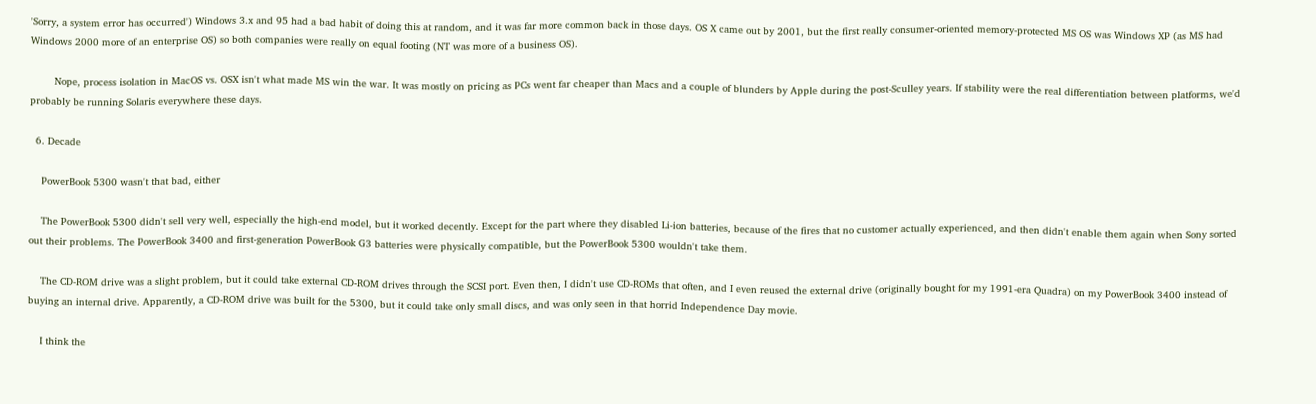'Sorry, a system error has occurred') Windows 3.x and 95 had a bad habit of doing this at random, and it was far more common back in those days. OS X came out by 2001, but the first really consumer-oriented memory-protected MS OS was Windows XP (as MS had Windows 2000 more of an enterprise OS) so both companies were really on equal footing (NT was more of a business OS).

        Nope, process isolation in MacOS vs. OSX isn't what made MS win the war. It was mostly on pricing as PCs went far cheaper than Macs and a couple of blunders by Apple during the post-Sculley years. If stability were the real differentiation between platforms, we'd probably be running Solaris everywhere these days.

  6. Decade

    PowerBook 5300 wasn't that bad, either

    The PowerBook 5300 didn't sell very well, especially the high-end model, but it worked decently. Except for the part where they disabled Li-ion batteries, because of the fires that no customer actually experienced, and then didn't enable them again when Sony sorted out their problems. The PowerBook 3400 and first-generation PowerBook G3 batteries were physically compatible, but the PowerBook 5300 wouldn't take them.

    The CD-ROM drive was a slight problem, but it could take external CD-ROM drives through the SCSI port. Even then, I didn't use CD-ROMs that often, and I even reused the external drive (originally bought for my 1991-era Quadra) on my PowerBook 3400 instead of buying an internal drive. Apparently, a CD-ROM drive was built for the 5300, but it could take only small discs, and was only seen in that horrid Independence Day movie.

    I think the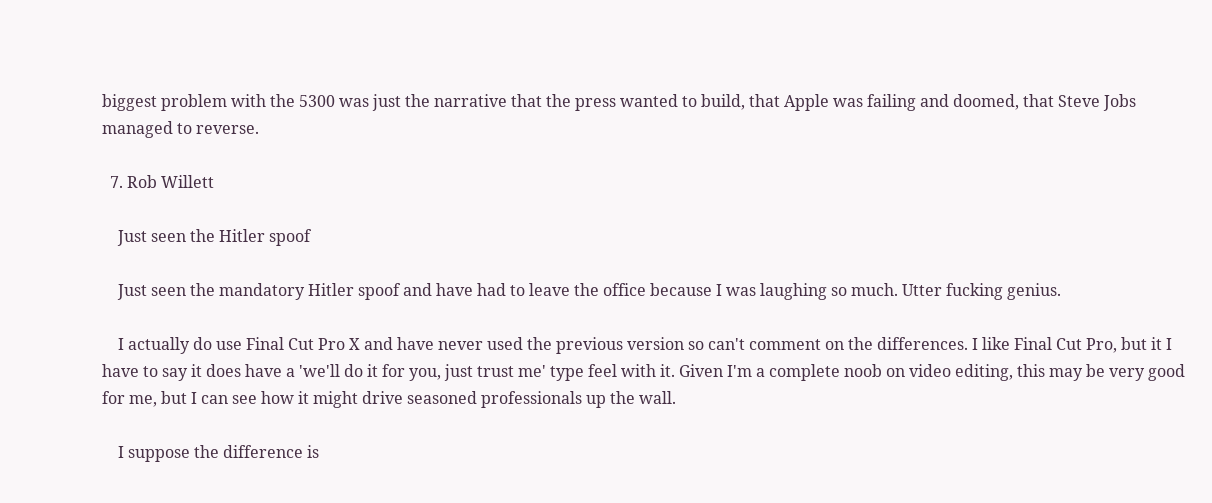biggest problem with the 5300 was just the narrative that the press wanted to build, that Apple was failing and doomed, that Steve Jobs managed to reverse.

  7. Rob Willett

    Just seen the Hitler spoof

    Just seen the mandatory Hitler spoof and have had to leave the office because I was laughing so much. Utter fucking genius.

    I actually do use Final Cut Pro X and have never used the previous version so can't comment on the differences. I like Final Cut Pro, but it I have to say it does have a 'we'll do it for you, just trust me' type feel with it. Given I'm a complete noob on video editing, this may be very good for me, but I can see how it might drive seasoned professionals up the wall.

    I suppose the difference is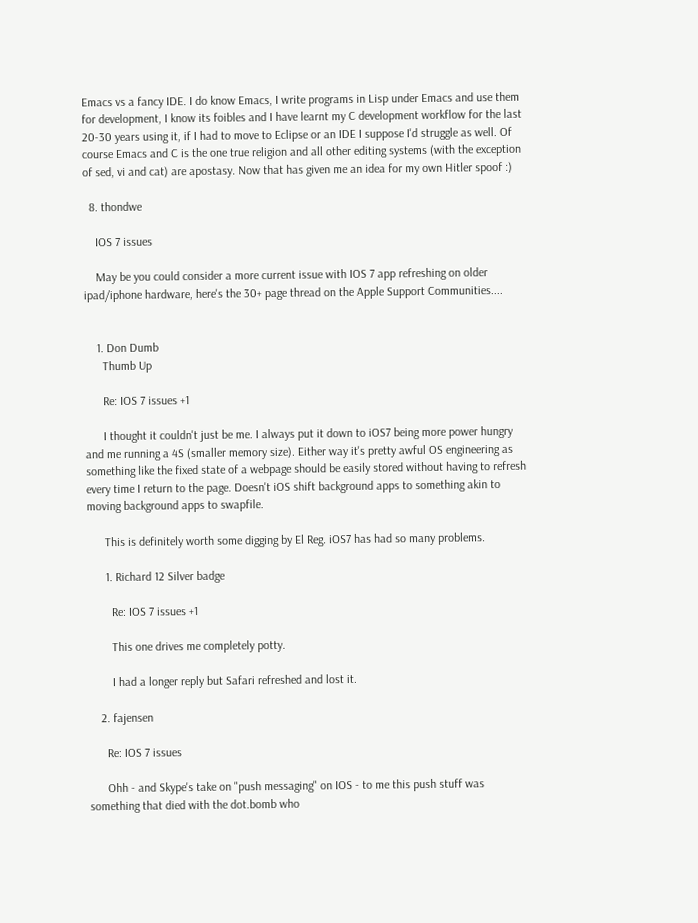Emacs vs a fancy IDE. I do know Emacs, I write programs in Lisp under Emacs and use them for development, I know its foibles and I have learnt my C development workflow for the last 20-30 years using it, if I had to move to Eclipse or an IDE I suppose I'd struggle as well. Of course Emacs and C is the one true religion and all other editing systems (with the exception of sed, vi and cat) are apostasy. Now that has given me an idea for my own Hitler spoof :)

  8. thondwe

    IOS 7 issues

    May be you could consider a more current issue with IOS 7 app refreshing on older ipad/iphone hardware, here's the 30+ page thread on the Apple Support Communities....


    1. Don Dumb
      Thumb Up

      Re: IOS 7 issues +1

      I thought it couldn't just be me. I always put it down to iOS7 being more power hungry and me running a 4S (smaller memory size). Either way it's pretty awful OS engineering as something like the fixed state of a webpage should be easily stored without having to refresh every time I return to the page. Doesn't iOS shift background apps to something akin to moving background apps to swapfile.

      This is definitely worth some digging by El Reg. iOS7 has had so many problems.

      1. Richard 12 Silver badge

        Re: IOS 7 issues +1

        This one drives me completely potty.

        I had a longer reply but Safari refreshed and lost it.

    2. fajensen

      Re: IOS 7 issues

      Ohh - and Skype's take on "push messaging" on IOS - to me this push stuff was something that died with the dot.bomb who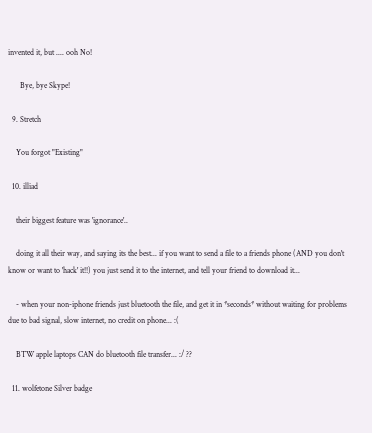invented it, but .... ooh No!

      Bye, bye Skype!

  9. Stretch

    You forgot "Existing"

  10. illiad

    their biggest feature was 'ignorance'..

    doing it all their way, and saying its the best... if you want to send a file to a friends phone (AND you don't know or want to 'hack' it!!) you just send it to the internet, and tell your friend to download it...

    - when your non-iphone friends just bluetooth the file, and get it in *seconds* without waiting for problems due to bad signal, slow internet, no credit on phone... :(

    BTW apple laptops CAN do bluetooth file transfer... :/ ??

  11. wolfetone Silver badge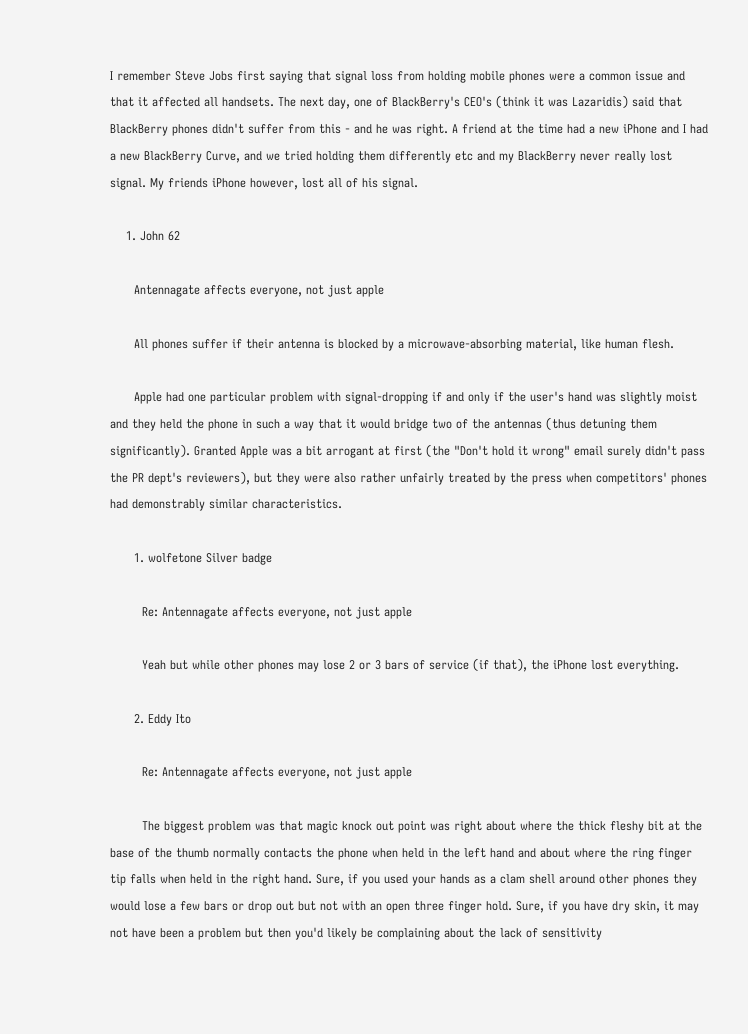I remember Steve Jobs first saying that signal loss from holding mobile phones were a common issue and that it affected all handsets. The next day, one of BlackBerry's CEO's (think it was Lazaridis) said that BlackBerry phones didn't suffer from this - and he was right. A friend at the time had a new iPhone and I had a new BlackBerry Curve, and we tried holding them differently etc and my BlackBerry never really lost signal. My friends iPhone however, lost all of his signal.

    1. John 62

      Antennagate affects everyone, not just apple

      All phones suffer if their antenna is blocked by a microwave-absorbing material, like human flesh.

      Apple had one particular problem with signal-dropping if and only if the user's hand was slightly moist and they held the phone in such a way that it would bridge two of the antennas (thus detuning them significantly). Granted Apple was a bit arrogant at first (the "Don't hold it wrong" email surely didn't pass the PR dept's reviewers), but they were also rather unfairly treated by the press when competitors' phones had demonstrably similar characteristics.

      1. wolfetone Silver badge

        Re: Antennagate affects everyone, not just apple

        Yeah but while other phones may lose 2 or 3 bars of service (if that), the iPhone lost everything.

      2. Eddy Ito

        Re: Antennagate affects everyone, not just apple

        The biggest problem was that magic knock out point was right about where the thick fleshy bit at the base of the thumb normally contacts the phone when held in the left hand and about where the ring finger tip falls when held in the right hand. Sure, if you used your hands as a clam shell around other phones they would lose a few bars or drop out but not with an open three finger hold. Sure, if you have dry skin, it may not have been a problem but then you'd likely be complaining about the lack of sensitivity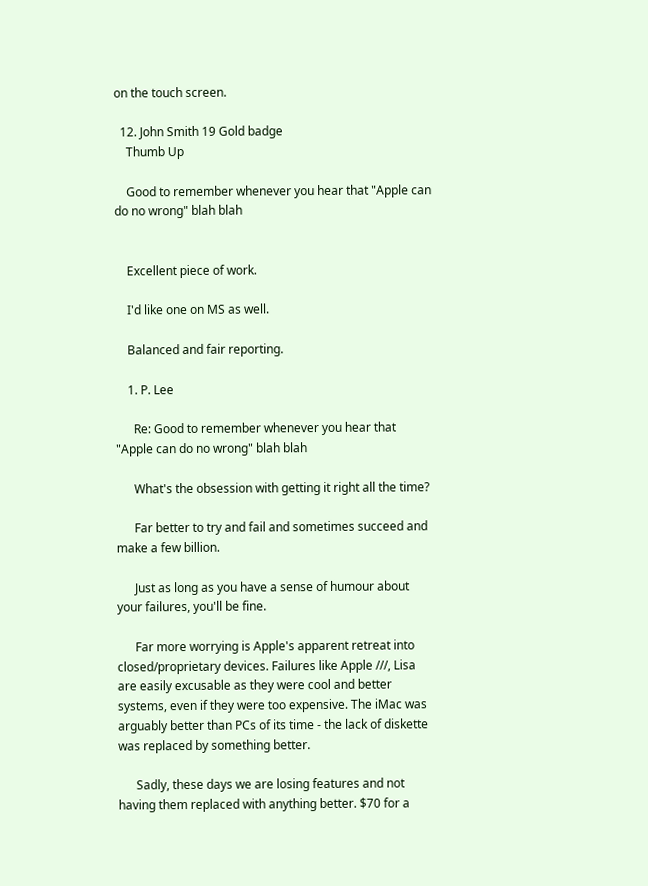on the touch screen.

  12. John Smith 19 Gold badge
    Thumb Up

    Good to remember whenever you hear that "Apple can do no wrong" blah blah


    Excellent piece of work.

    I'd like one on MS as well.

    Balanced and fair reporting.

    1. P. Lee

      Re: Good to remember whenever you hear that "Apple can do no wrong" blah blah

      What's the obsession with getting it right all the time?

      Far better to try and fail and sometimes succeed and make a few billion.

      Just as long as you have a sense of humour about your failures, you'll be fine.

      Far more worrying is Apple's apparent retreat into closed/proprietary devices. Failures like Apple ///, Lisa are easily excusable as they were cool and better systems, even if they were too expensive. The iMac was arguably better than PCs of its time - the lack of diskette was replaced by something better.

      Sadly, these days we are losing features and not having them replaced with anything better. $70 for a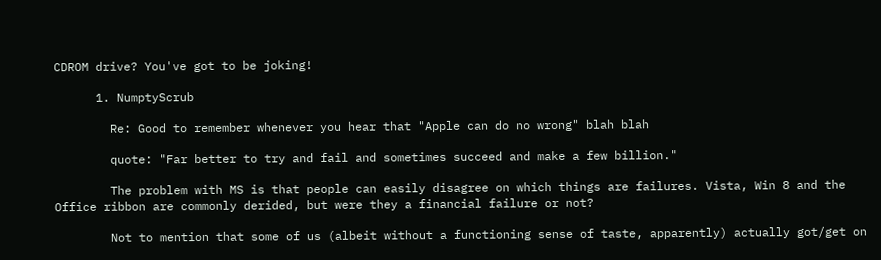CDROM drive? You've got to be joking!

      1. NumptyScrub

        Re: Good to remember whenever you hear that "Apple can do no wrong" blah blah

        quote: "Far better to try and fail and sometimes succeed and make a few billion."

        The problem with MS is that people can easily disagree on which things are failures. Vista, Win 8 and the Office ribbon are commonly derided, but were they a financial failure or not?

        Not to mention that some of us (albeit without a functioning sense of taste, apparently) actually got/get on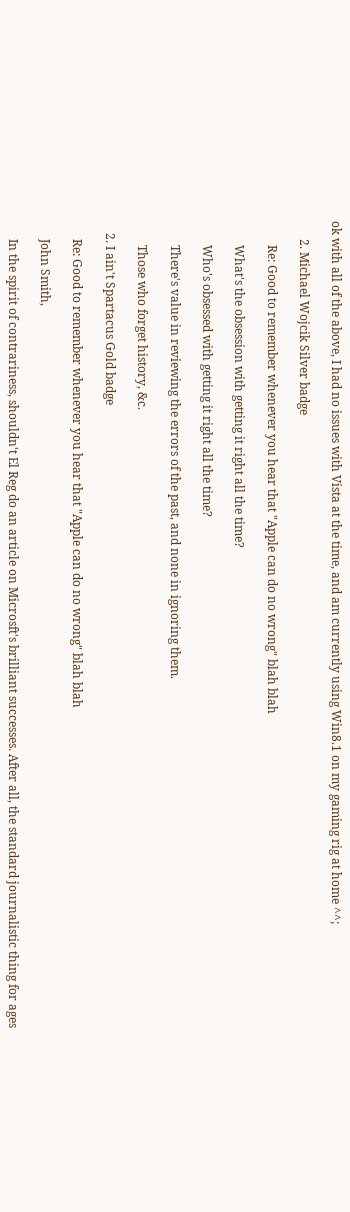ok with all of the above, I had no issues with Vista at the time, and am currently using Win8.1 on my gaming rig at home ^^;

      2. Michael Wojcik Silver badge

        Re: Good to remember whenever you hear that "Apple can do no wrong" blah blah

        What's the obsession with getting it right all the time?

        Who's obsessed with getting it right all the time?

        There's value in reviewing the errors of the past, and none in ignoring them.

        Those who forget history, &c.

    2. I ain't Spartacus Gold badge

      Re: Good to remember whenever you hear that "Apple can do no wrong" blah blah

      John Smith,

      In the spirit of contrariness, shouldn't El Reg do an article on Microsft's brilliant successes. After all, the standard journalistic thing for ages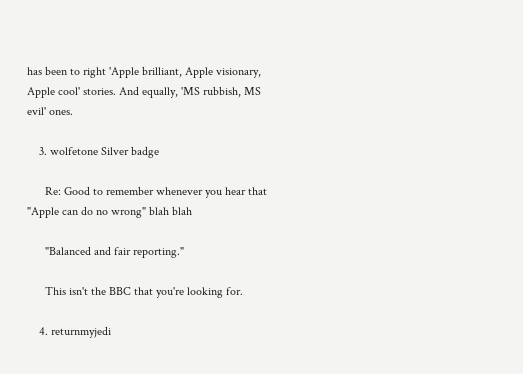has been to right 'Apple brilliant, Apple visionary, Apple cool' stories. And equally, 'MS rubbish, MS evil' ones.

    3. wolfetone Silver badge

      Re: Good to remember whenever you hear that "Apple can do no wrong" blah blah

      "Balanced and fair reporting."

      This isn't the BBC that you're looking for.

    4. returnmyjedi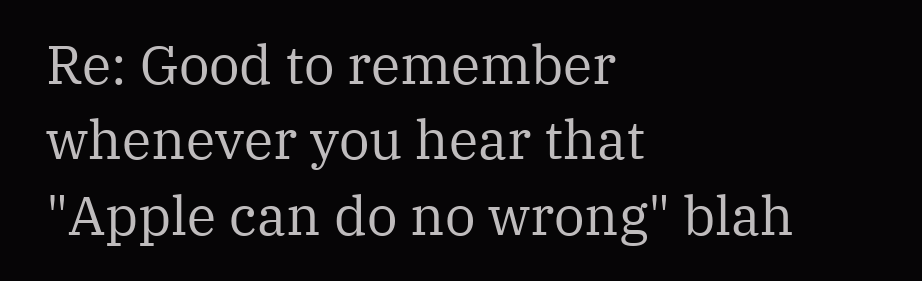Re: Good to remember whenever you hear that "Apple can do no wrong" blah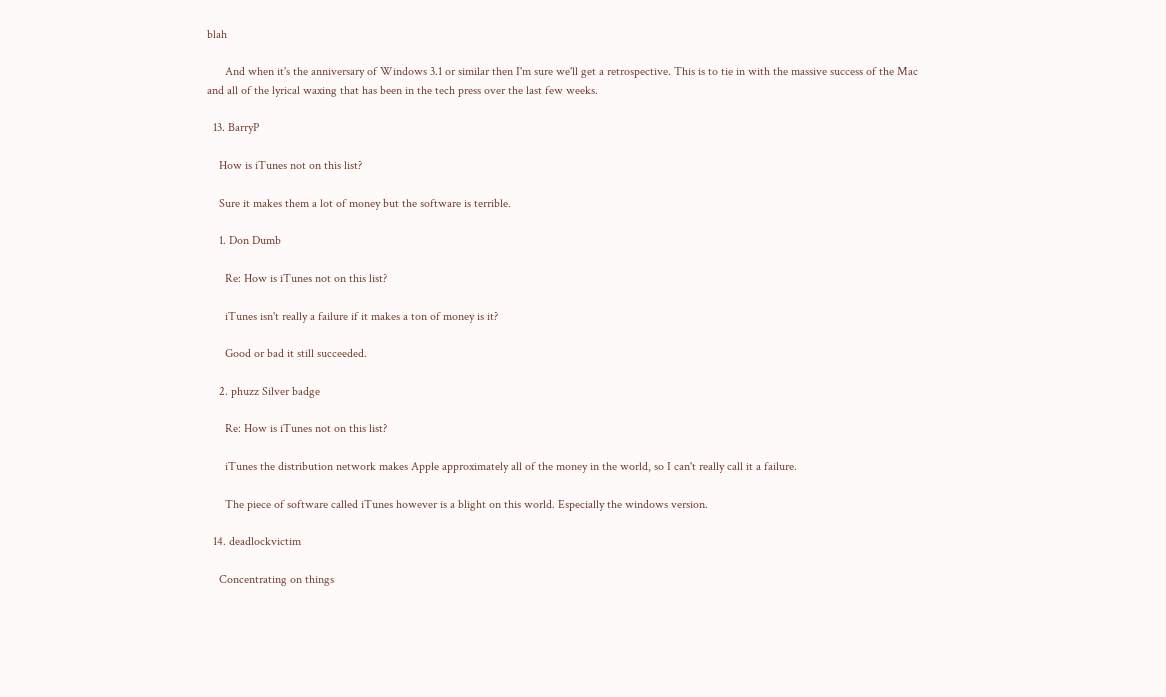blah

      And when it's the anniversary of Windows 3.1 or similar then I'm sure we'll get a retrospective. This is to tie in with the massive success of the Mac and all of the lyrical waxing that has been in the tech press over the last few weeks.

  13. BarryP

    How is iTunes not on this list?

    Sure it makes them a lot of money but the software is terrible.

    1. Don Dumb

      Re: How is iTunes not on this list?

      iTunes isn't really a failure if it makes a ton of money is it?

      Good or bad it still succeeded.

    2. phuzz Silver badge

      Re: How is iTunes not on this list?

      iTunes the distribution network makes Apple approximately all of the money in the world, so I can't really call it a failure.

      The piece of software called iTunes however is a blight on this world. Especially the windows version.

  14. deadlockvictim

    Concentrating on things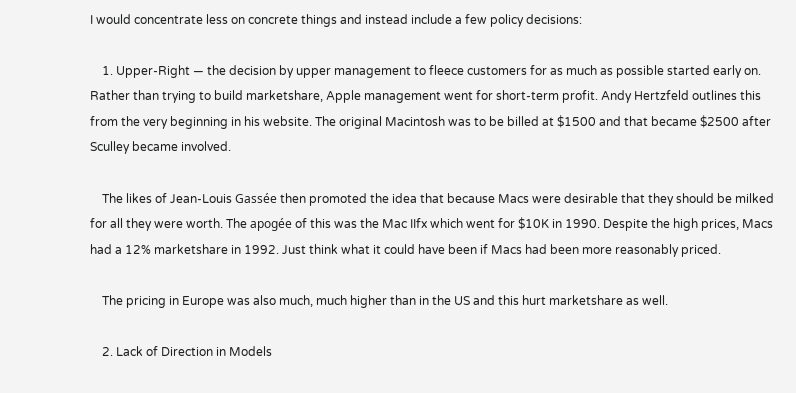I would concentrate less on concrete things and instead include a few policy decisions:

    1. Upper-Right — the decision by upper management to fleece customers for as much as possible started early on. Rather than trying to build marketshare, Apple management went for short-term profit. Andy Hertzfeld outlines this from the very beginning in his website. The original Macintosh was to be billed at $1500 and that became $2500 after Sculley became involved.

    The likes of Jean-Louis Gassée then promoted the idea that because Macs were desirable that they should be milked for all they were worth. The apogée of this was the Mac IIfx which went for $10K in 1990. Despite the high prices, Macs had a 12% marketshare in 1992. Just think what it could have been if Macs had been more reasonably priced.

    The pricing in Europe was also much, much higher than in the US and this hurt marketshare as well.

    2. Lack of Direction in Models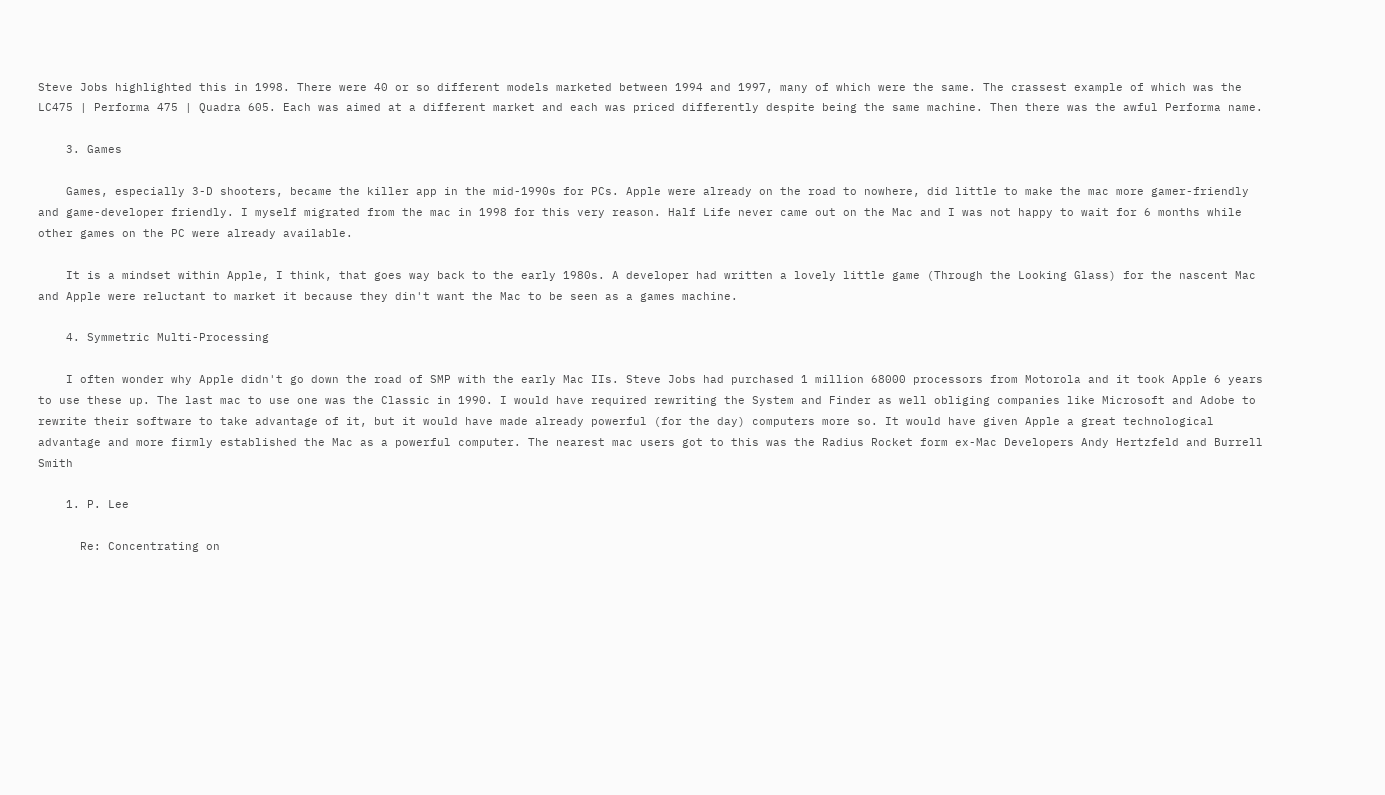Steve Jobs highlighted this in 1998. There were 40 or so different models marketed between 1994 and 1997, many of which were the same. The crassest example of which was the LC475 | Performa 475 | Quadra 605. Each was aimed at a different market and each was priced differently despite being the same machine. Then there was the awful Performa name.

    3. Games

    Games, especially 3-D shooters, became the killer app in the mid-1990s for PCs. Apple were already on the road to nowhere, did little to make the mac more gamer-friendly and game-developer friendly. I myself migrated from the mac in 1998 for this very reason. Half Life never came out on the Mac and I was not happy to wait for 6 months while other games on the PC were already available.

    It is a mindset within Apple, I think, that goes way back to the early 1980s. A developer had written a lovely little game (Through the Looking Glass) for the nascent Mac and Apple were reluctant to market it because they din't want the Mac to be seen as a games machine.

    4. Symmetric Multi-Processing

    I often wonder why Apple didn't go down the road of SMP with the early Mac IIs. Steve Jobs had purchased 1 million 68000 processors from Motorola and it took Apple 6 years to use these up. The last mac to use one was the Classic in 1990. I would have required rewriting the System and Finder as well obliging companies like Microsoft and Adobe to rewrite their software to take advantage of it, but it would have made already powerful (for the day) computers more so. It would have given Apple a great technological advantage and more firmly established the Mac as a powerful computer. The nearest mac users got to this was the Radius Rocket form ex-Mac Developers Andy Hertzfeld and Burrell Smith

    1. P. Lee

      Re: Concentrating on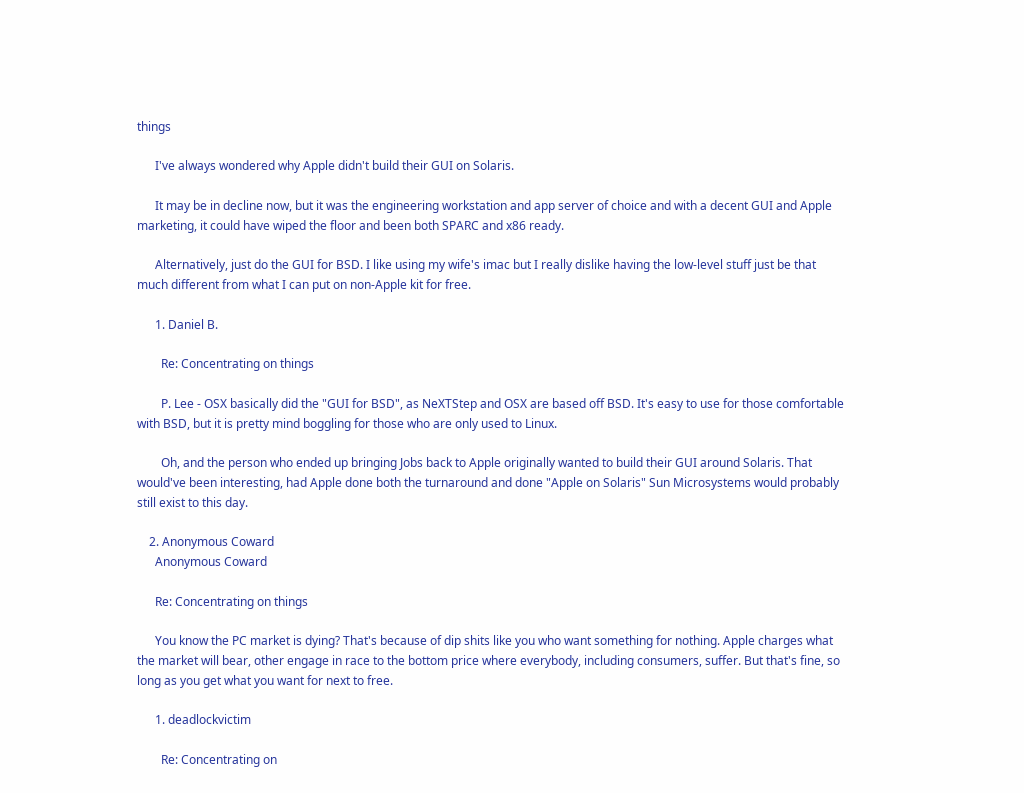things

      I've always wondered why Apple didn't build their GUI on Solaris.

      It may be in decline now, but it was the engineering workstation and app server of choice and with a decent GUI and Apple marketing, it could have wiped the floor and been both SPARC and x86 ready.

      Alternatively, just do the GUI for BSD. I like using my wife's imac but I really dislike having the low-level stuff just be that much different from what I can put on non-Apple kit for free.

      1. Daniel B.

        Re: Concentrating on things

        P. Lee - OSX basically did the "GUI for BSD", as NeXTStep and OSX are based off BSD. It's easy to use for those comfortable with BSD, but it is pretty mind boggling for those who are only used to Linux.

        Oh, and the person who ended up bringing Jobs back to Apple originally wanted to build their GUI around Solaris. That would've been interesting, had Apple done both the turnaround and done "Apple on Solaris" Sun Microsystems would probably still exist to this day.

    2. Anonymous Coward
      Anonymous Coward

      Re: Concentrating on things

      You know the PC market is dying? That's because of dip shits like you who want something for nothing. Apple charges what the market will bear, other engage in race to the bottom price where everybody, including consumers, suffer. But that's fine, so long as you get what you want for next to free.

      1. deadlockvictim

        Re: Concentrating on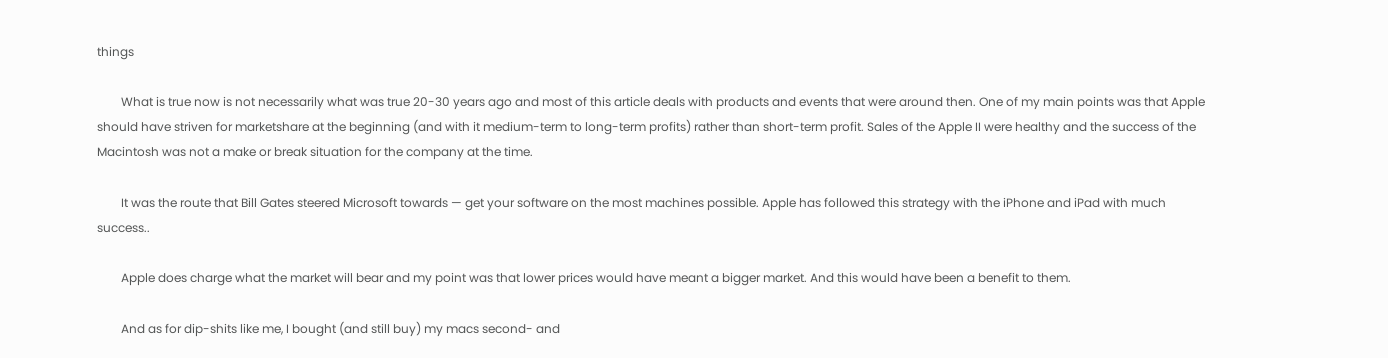things

        What is true now is not necessarily what was true 20-30 years ago and most of this article deals with products and events that were around then. One of my main points was that Apple should have striven for marketshare at the beginning (and with it medium-term to long-term profits) rather than short-term profit. Sales of the Apple II were healthy and the success of the Macintosh was not a make or break situation for the company at the time.

        It was the route that Bill Gates steered Microsoft towards — get your software on the most machines possible. Apple has followed this strategy with the iPhone and iPad with much success..

        Apple does charge what the market will bear and my point was that lower prices would have meant a bigger market. And this would have been a benefit to them.

        And as for dip-shits like me, I bought (and still buy) my macs second- and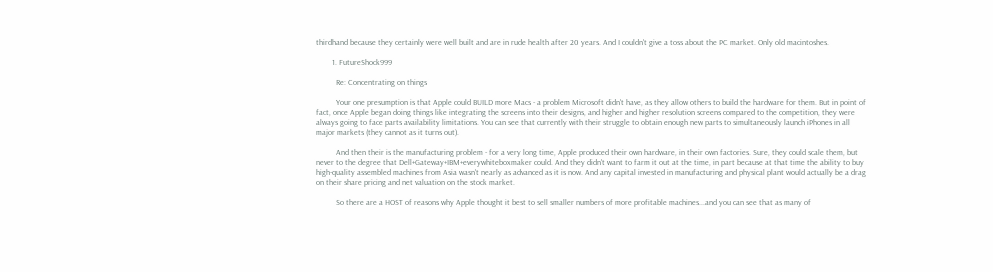thirdhand because they certainly were well built and are in rude health after 20 years. And I couldn't give a toss about the PC market. Only old macintoshes.

        1. FutureShock999

          Re: Concentrating on things

          Your one presumption is that Apple could BUILD more Macs - a problem Microsoft didn't have, as they allow others to build the hardware for them. But in point of fact, once Apple began doing things like integrating the screens into their designs, and higher and higher resolution screens compared to the competition, they were always going to face parts availability limitations. You can see that currently with their struggle to obtain enough new parts to simultaneously launch iPhones in all major markets (they cannot as it turns out).

          And then their is the manufacturing problem - for a very long time, Apple produced their own hardware, in their own factories. Sure, they could scale them, but never to the degree that Dell+Gateway+IBM+everywhiteboxmaker could. And they didn't want to farm it out at the time, in part because at that time the ability to buy high-quality assembled machines from Asia wasn't nearly as advanced as it is now. And any capital invested in manufacturing and physical plant would actually be a drag on their share pricing and net valuation on the stock market.

          So there are a HOST of reasons why Apple thought it best to sell smaller numbers of more profitable machines...and you can see that as many of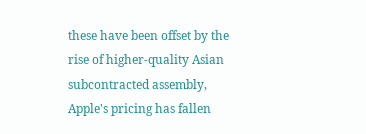these have been offset by the rise of higher-quality Asian subcontracted assembly, Apple's pricing has fallen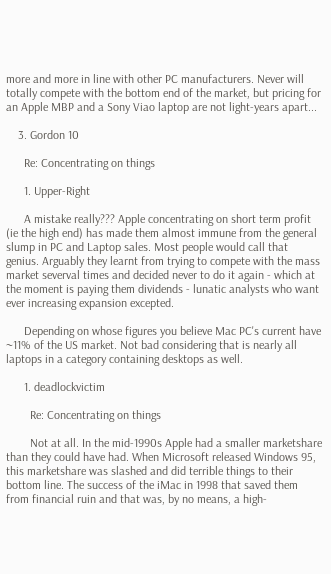more and more in line with other PC manufacturers. Never will totally compete with the bottom end of the market, but pricing for an Apple MBP and a Sony Viao laptop are not light-years apart...

    3. Gordon 10

      Re: Concentrating on things

      1. Upper-Right

      A mistake really??? Apple concentrating on short term profit (ie the high end) has made them almost immune from the general slump in PC and Laptop sales. Most people would call that genius. Arguably they learnt from trying to compete with the mass market severval times and decided never to do it again - which at the moment is paying them dividends - lunatic analysts who want ever increasing expansion excepted.

      Depending on whose figures you believe Mac PC's current have ~11% of the US market. Not bad considering that is nearly all laptops in a category containing desktops as well.

      1. deadlockvictim

        Re: Concentrating on things

        Not at all. In the mid-1990s Apple had a smaller marketshare than they could have had. When Microsoft released Windows 95, this marketshare was slashed and did terrible things to their bottom line. The success of the iMac in 1998 that saved them from financial ruin and that was, by no means, a high-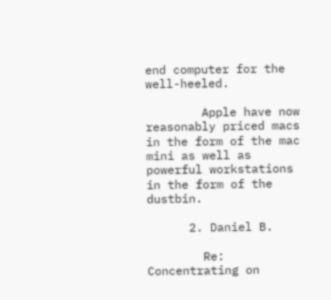end computer for the well-heeled.

        Apple have now reasonably priced macs in the form of the mac mini as well as powerful workstations in the form of the dustbin.

      2. Daniel B.

        Re: Concentrating on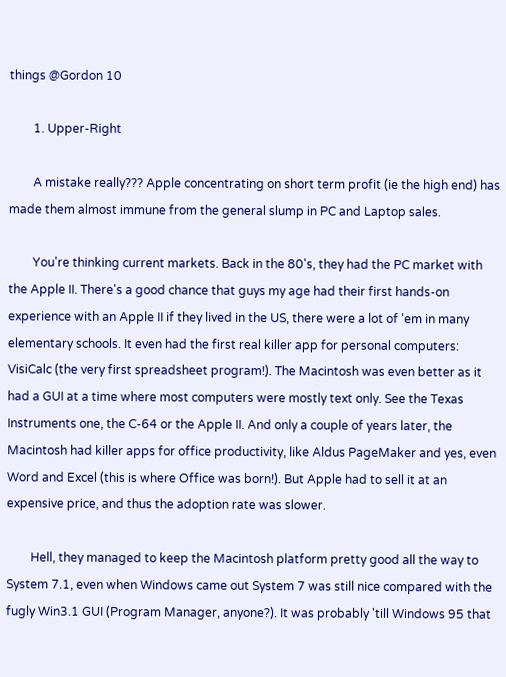things @Gordon 10

        1. Upper-Right

        A mistake really??? Apple concentrating on short term profit (ie the high end) has made them almost immune from the general slump in PC and Laptop sales.

        You're thinking current markets. Back in the 80's, they had the PC market with the Apple II. There's a good chance that guys my age had their first hands-on experience with an Apple II if they lived in the US, there were a lot of 'em in many elementary schools. It even had the first real killer app for personal computers: VisiCalc (the very first spreadsheet program!). The Macintosh was even better as it had a GUI at a time where most computers were mostly text only. See the Texas Instruments one, the C-64 or the Apple II. And only a couple of years later, the Macintosh had killer apps for office productivity, like Aldus PageMaker and yes, even Word and Excel (this is where Office was born!). But Apple had to sell it at an expensive price, and thus the adoption rate was slower.

        Hell, they managed to keep the Macintosh platform pretty good all the way to System 7.1, even when Windows came out System 7 was still nice compared with the fugly Win3.1 GUI (Program Manager, anyone?). It was probably 'till Windows 95 that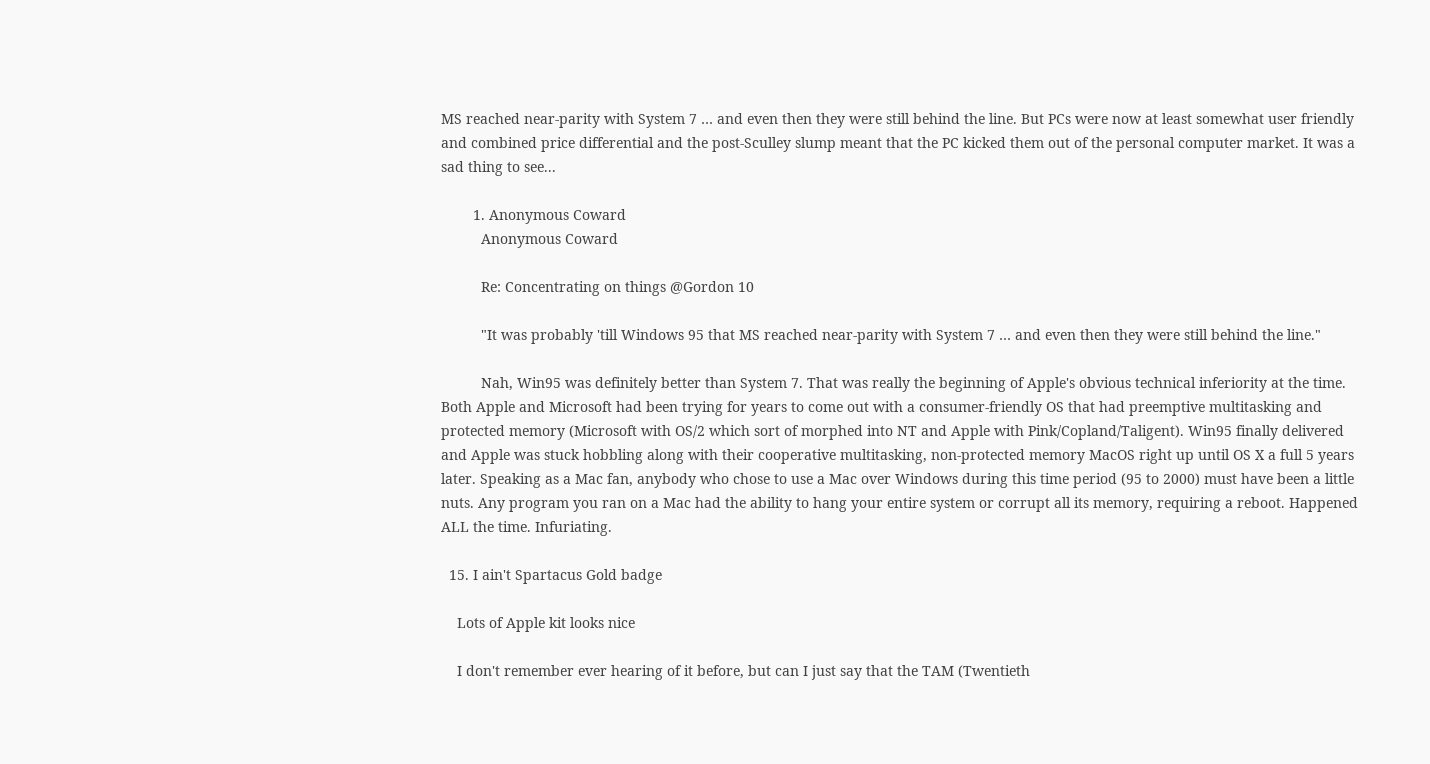MS reached near-parity with System 7 … and even then they were still behind the line. But PCs were now at least somewhat user friendly and combined price differential and the post-Sculley slump meant that the PC kicked them out of the personal computer market. It was a sad thing to see...

        1. Anonymous Coward
          Anonymous Coward

          Re: Concentrating on things @Gordon 10

          "It was probably 'till Windows 95 that MS reached near-parity with System 7 … and even then they were still behind the line."

          Nah, Win95 was definitely better than System 7. That was really the beginning of Apple's obvious technical inferiority at the time. Both Apple and Microsoft had been trying for years to come out with a consumer-friendly OS that had preemptive multitasking and protected memory (Microsoft with OS/2 which sort of morphed into NT and Apple with Pink/Copland/Taligent). Win95 finally delivered and Apple was stuck hobbling along with their cooperative multitasking, non-protected memory MacOS right up until OS X a full 5 years later. Speaking as a Mac fan, anybody who chose to use a Mac over Windows during this time period (95 to 2000) must have been a little nuts. Any program you ran on a Mac had the ability to hang your entire system or corrupt all its memory, requiring a reboot. Happened ALL the time. Infuriating.

  15. I ain't Spartacus Gold badge

    Lots of Apple kit looks nice

    I don't remember ever hearing of it before, but can I just say that the TAM (Twentieth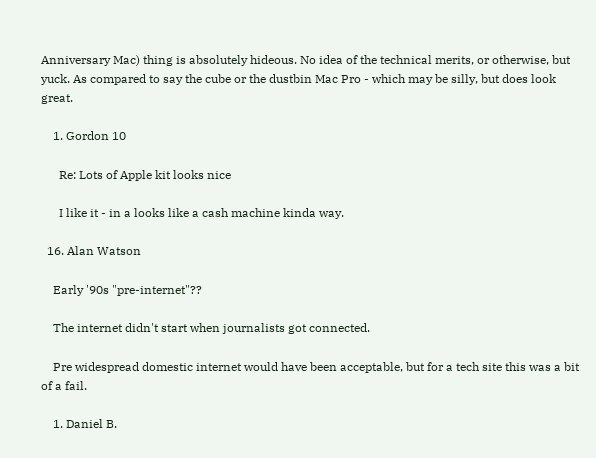Anniversary Mac) thing is absolutely hideous. No idea of the technical merits, or otherwise, but yuck. As compared to say the cube or the dustbin Mac Pro - which may be silly, but does look great.

    1. Gordon 10

      Re: Lots of Apple kit looks nice

      I like it - in a looks like a cash machine kinda way.

  16. Alan Watson

    Early '90s "pre-internet"??

    The internet didn't start when journalists got connected.

    Pre widespread domestic internet would have been acceptable, but for a tech site this was a bit of a fail.

    1. Daniel B.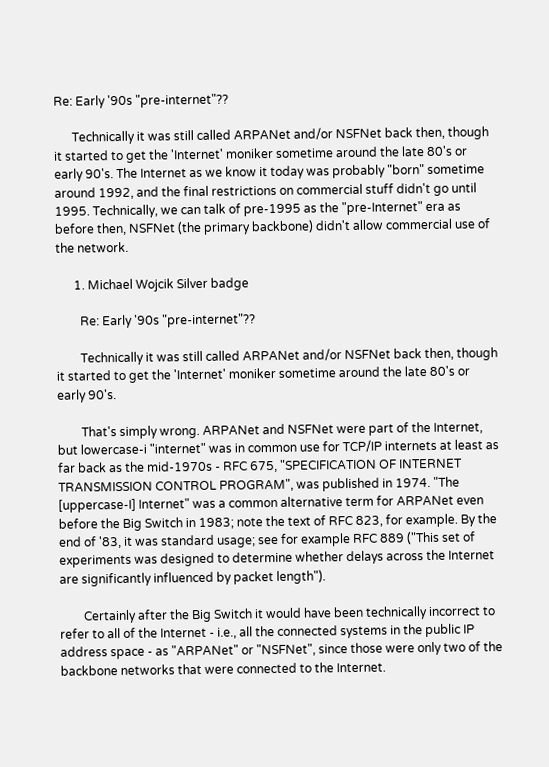Re: Early '90s "pre-internet"??

      Technically it was still called ARPANet and/or NSFNet back then, though it started to get the 'Internet' moniker sometime around the late 80's or early 90's. The Internet as we know it today was probably "born" sometime around 1992, and the final restrictions on commercial stuff didn't go until 1995. Technically, we can talk of pre-1995 as the "pre-Internet" era as before then, NSFNet (the primary backbone) didn't allow commercial use of the network.

      1. Michael Wojcik Silver badge

        Re: Early '90s "pre-internet"??

        Technically it was still called ARPANet and/or NSFNet back then, though it started to get the 'Internet' moniker sometime around the late 80's or early 90's.

        That's simply wrong. ARPANet and NSFNet were part of the Internet, but lowercase-i "internet" was in common use for TCP/IP internets at least as far back as the mid-1970s - RFC 675, "SPECIFICATION OF INTERNET TRANSMISSION CONTROL PROGRAM", was published in 1974. "The [uppercase-I] Internet" was a common alternative term for ARPANet even before the Big Switch in 1983; note the text of RFC 823, for example. By the end of '83, it was standard usage; see for example RFC 889 ("This set of experiments was designed to determine whether delays across the Internet are significantly influenced by packet length").

        Certainly after the Big Switch it would have been technically incorrect to refer to all of the Internet - i.e., all the connected systems in the public IP address space - as "ARPANet" or "NSFNet", since those were only two of the backbone networks that were connected to the Internet.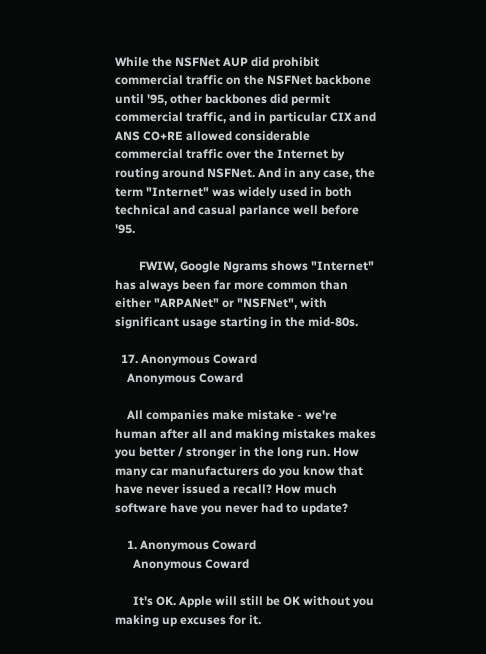While the NSFNet AUP did prohibit commercial traffic on the NSFNet backbone until '95, other backbones did permit commercial traffic, and in particular CIX and ANS CO+RE allowed considerable commercial traffic over the Internet by routing around NSFNet. And in any case, the term "Internet" was widely used in both technical and casual parlance well before '95.

        FWIW, Google Ngrams shows "Internet" has always been far more common than either "ARPANet" or "NSFNet", with significant usage starting in the mid-80s.

  17. Anonymous Coward
    Anonymous Coward

    All companies make mistake - we're human after all and making mistakes makes you better / stronger in the long run. How many car manufacturers do you know that have never issued a recall? How much software have you never had to update?

    1. Anonymous Coward
      Anonymous Coward

      It's OK. Apple will still be OK without you making up excuses for it.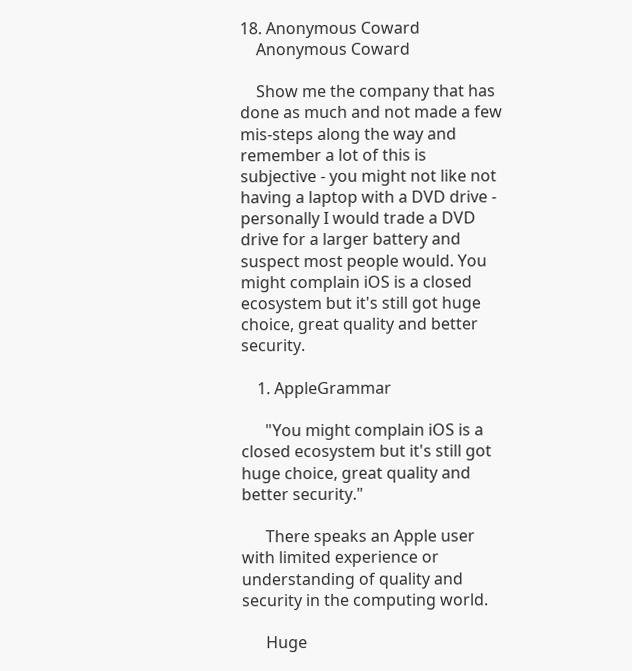18. Anonymous Coward
    Anonymous Coward

    Show me the company that has done as much and not made a few mis-steps along the way and remember a lot of this is subjective - you might not like not having a laptop with a DVD drive - personally I would trade a DVD drive for a larger battery and suspect most people would. You might complain iOS is a closed ecosystem but it's still got huge choice, great quality and better security.

    1. AppleGrammar

      "You might complain iOS is a closed ecosystem but it's still got huge choice, great quality and better security."

      There speaks an Apple user with limited experience or understanding of quality and security in the computing world.

      Huge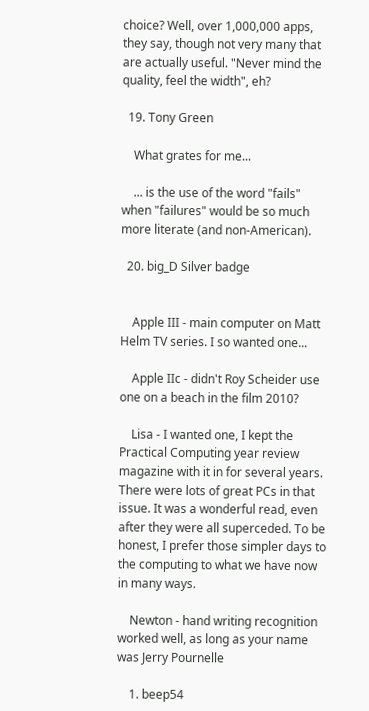choice? Well, over 1,000,000 apps, they say, though not very many that are actually useful. "Never mind the quality, feel the width", eh?

  19. Tony Green

    What grates for me...

    ... is the use of the word "fails" when "failures" would be so much more literate (and non-American).

  20. big_D Silver badge


    Apple III - main computer on Matt Helm TV series. I so wanted one...

    Apple IIc - didn't Roy Scheider use one on a beach in the film 2010?

    Lisa - I wanted one, I kept the Practical Computing year review magazine with it in for several years. There were lots of great PCs in that issue. It was a wonderful read, even after they were all superceded. To be honest, I prefer those simpler days to the computing to what we have now in many ways.

    Newton - hand writing recognition worked well, as long as your name was Jerry Pournelle

    1. beep54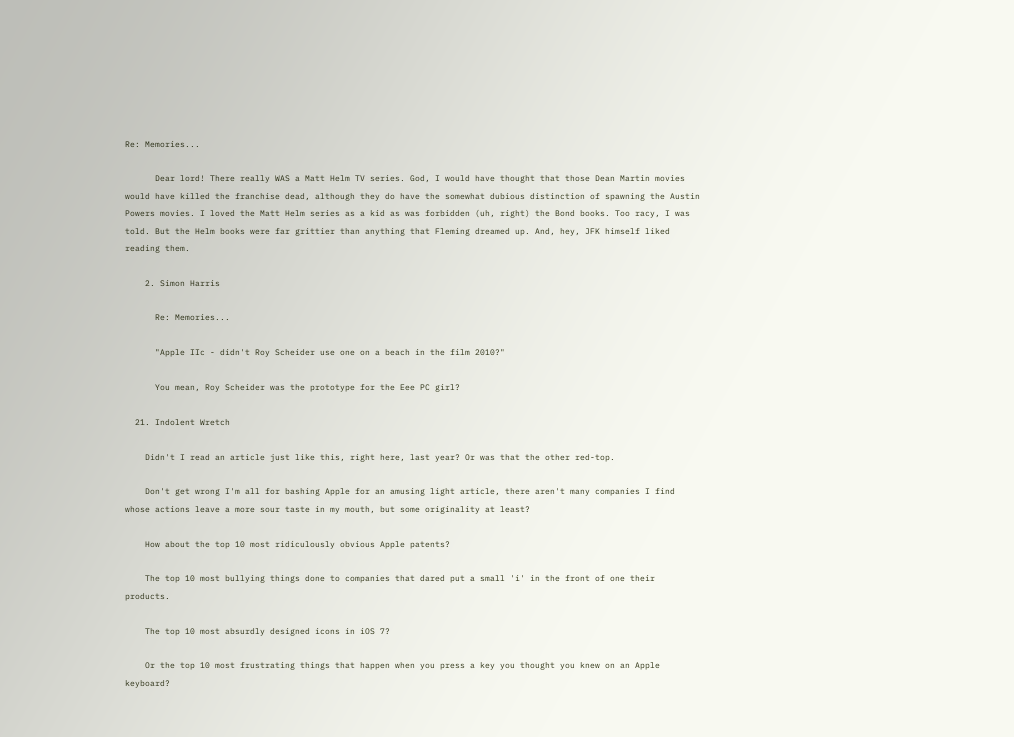Re: Memories...

      Dear lord! There really WAS a Matt Helm TV series. God, I would have thought that those Dean Martin movies would have killed the franchise dead, although they do have the somewhat dubious distinction of spawning the Austin Powers movies. I loved the Matt Helm series as a kid as was forbidden (uh, right) the Bond books. Too racy, I was told. But the Helm books were far grittier than anything that Fleming dreamed up. And, hey, JFK himself liked reading them.

    2. Simon Harris

      Re: Memories...

      "Apple IIc - didn't Roy Scheider use one on a beach in the film 2010?"

      You mean, Roy Scheider was the prototype for the Eee PC girl?

  21. Indolent Wretch

    Didn't I read an article just like this, right here, last year? Or was that the other red-top.

    Don't get wrong I'm all for bashing Apple for an amusing light article, there aren't many companies I find whose actions leave a more sour taste in my mouth, but some originality at least?

    How about the top 10 most ridiculously obvious Apple patents?

    The top 10 most bullying things done to companies that dared put a small 'i' in the front of one their products.

    The top 10 most absurdly designed icons in iOS 7?

    Or the top 10 most frustrating things that happen when you press a key you thought you knew on an Apple keyboard?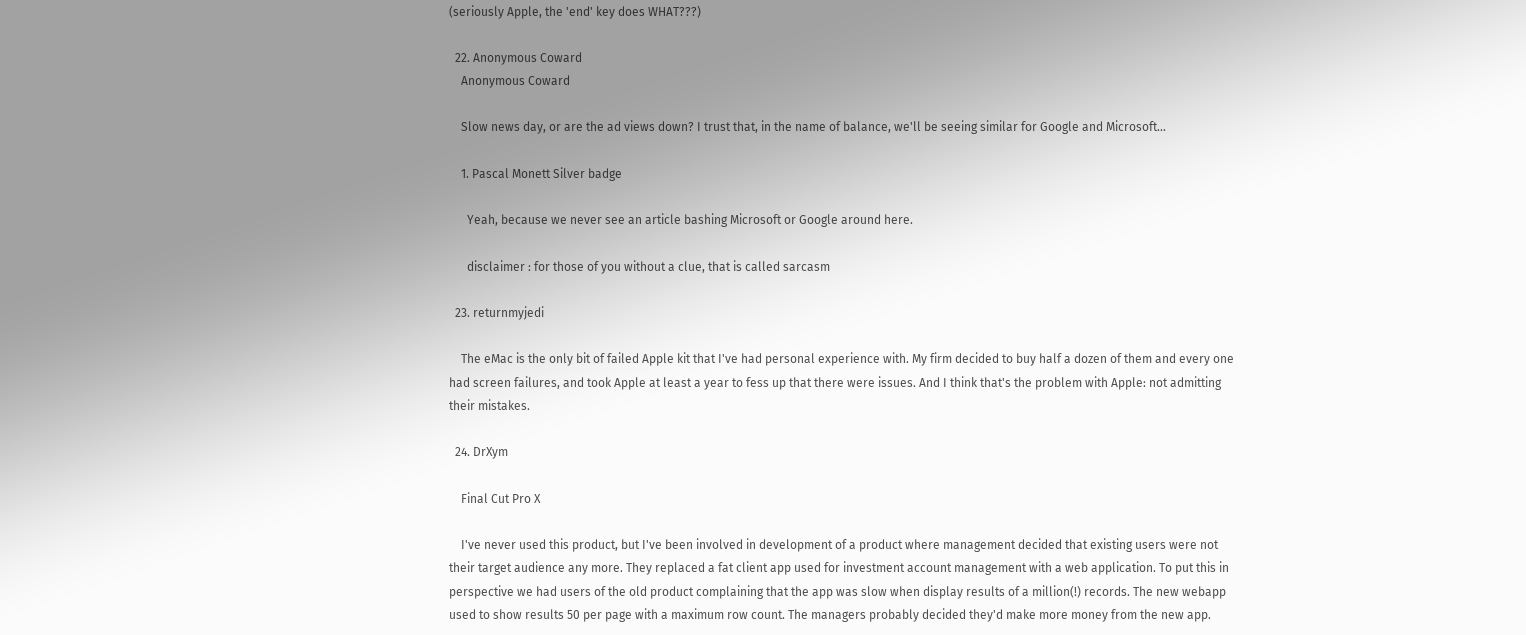(seriously Apple, the 'end' key does WHAT???)

  22. Anonymous Coward
    Anonymous Coward

    Slow news day, or are the ad views down? I trust that, in the name of balance, we'll be seeing similar for Google and Microsoft...

    1. Pascal Monett Silver badge

      Yeah, because we never see an article bashing Microsoft or Google around here.

      disclaimer : for those of you without a clue, that is called sarcasm

  23. returnmyjedi

    The eMac is the only bit of failed Apple kit that I've had personal experience with. My firm decided to buy half a dozen of them and every one had screen failures, and took Apple at least a year to fess up that there were issues. And I think that's the problem with Apple: not admitting their mistakes.

  24. DrXym

    Final Cut Pro X

    I've never used this product, but I've been involved in development of a product where management decided that existing users were not their target audience any more. They replaced a fat client app used for investment account management with a web application. To put this in perspective we had users of the old product complaining that the app was slow when display results of a million(!) records. The new webapp used to show results 50 per page with a maximum row count. The managers probably decided they'd make more money from the new app.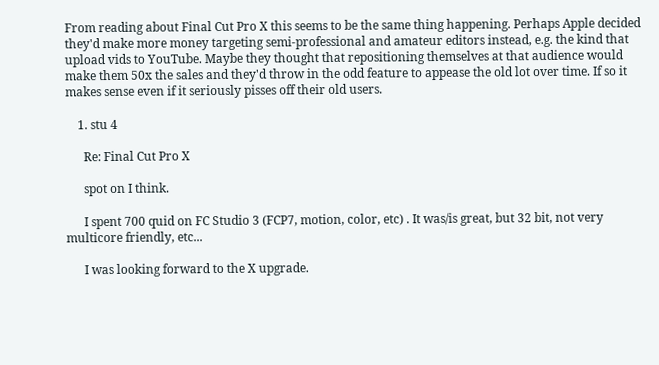From reading about Final Cut Pro X this seems to be the same thing happening. Perhaps Apple decided they'd make more money targeting semi-professional and amateur editors instead, e.g. the kind that upload vids to YouTube. Maybe they thought that repositioning themselves at that audience would make them 50x the sales and they'd throw in the odd feature to appease the old lot over time. If so it makes sense even if it seriously pisses off their old users.

    1. stu 4

      Re: Final Cut Pro X

      spot on I think.

      I spent 700 quid on FC Studio 3 (FCP7, motion, color, etc) . It was/is great, but 32 bit, not very multicore friendly, etc...

      I was looking forward to the X upgrade.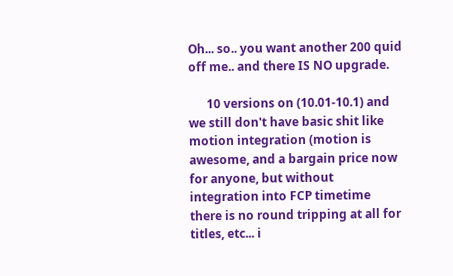Oh... so.. you want another 200 quid off me.. and there IS NO upgrade.

      10 versions on (10.01-10.1) and we still don't have basic shit like motion integration (motion is awesome, and a bargain price now for anyone, but without integration into FCP timetime there is no round tripping at all for titles, etc... i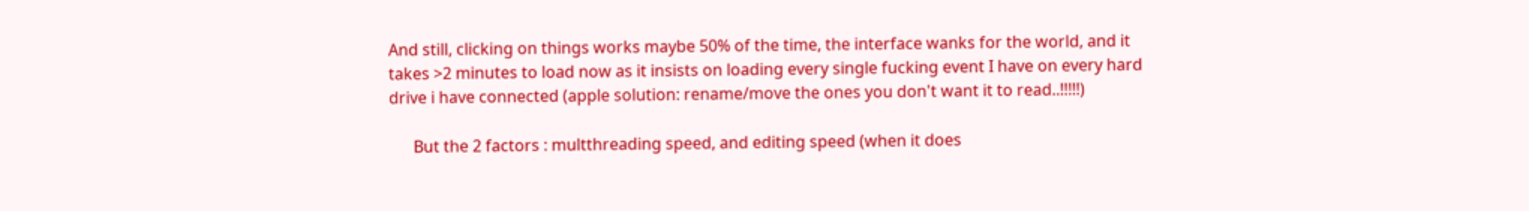And still, clicking on things works maybe 50% of the time, the interface wanks for the world, and it takes >2 minutes to load now as it insists on loading every single fucking event I have on every hard drive i have connected (apple solution: rename/move the ones you don't want it to read..!!!!!)

      But the 2 factors : multthreading speed, and editing speed (when it does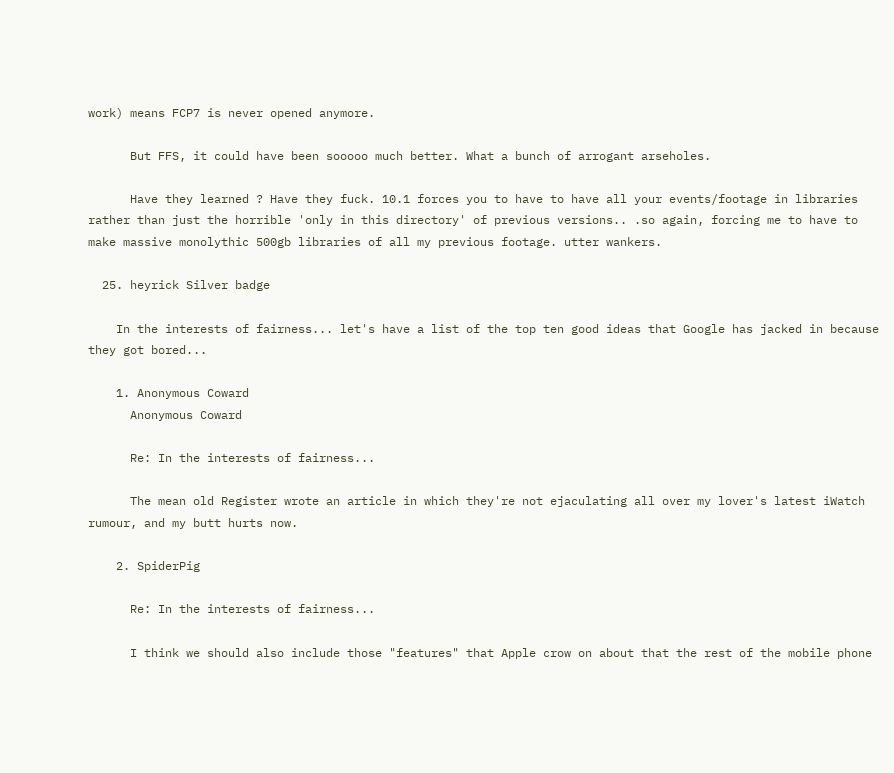work) means FCP7 is never opened anymore.

      But FFS, it could have been sooooo much better. What a bunch of arrogant arseholes.

      Have they learned ? Have they fuck. 10.1 forces you to have to have all your events/footage in libraries rather than just the horrible 'only in this directory' of previous versions.. .so again, forcing me to have to make massive monolythic 500gb libraries of all my previous footage. utter wankers.

  25. heyrick Silver badge

    In the interests of fairness... let's have a list of the top ten good ideas that Google has jacked in because they got bored...

    1. Anonymous Coward
      Anonymous Coward

      Re: In the interests of fairness...

      The mean old Register wrote an article in which they're not ejaculating all over my lover's latest iWatch rumour, and my butt hurts now.

    2. SpiderPig

      Re: In the interests of fairness...

      I think we should also include those "features" that Apple crow on about that the rest of the mobile phone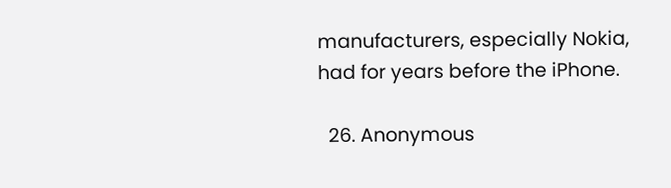manufacturers, especially Nokia, had for years before the iPhone.

  26. Anonymous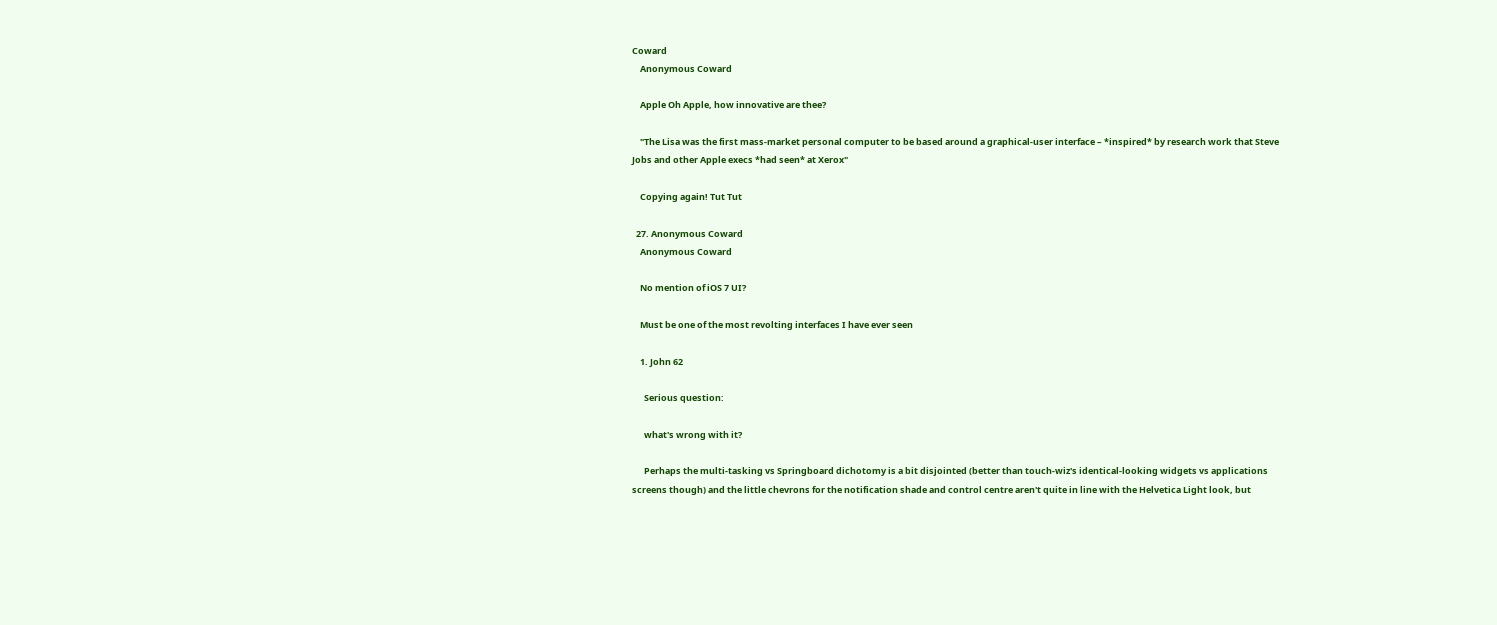Coward
    Anonymous Coward

    Apple Oh Apple, how innovative are thee?

    "The Lisa was the first mass-market personal computer to be based around a graphical-user interface – *inspired* by research work that Steve Jobs and other Apple execs *had seen* at Xerox"

    Copying again! Tut Tut

  27. Anonymous Coward
    Anonymous Coward

    No mention of iOS 7 UI?

    Must be one of the most revolting interfaces I have ever seen

    1. John 62

      Serious question:

      what's wrong with it?

      Perhaps the multi-tasking vs Springboard dichotomy is a bit disjointed (better than touch-wiz's identical-looking widgets vs applications screens though) and the little chevrons for the notification shade and control centre aren't quite in line with the Helvetica Light look, but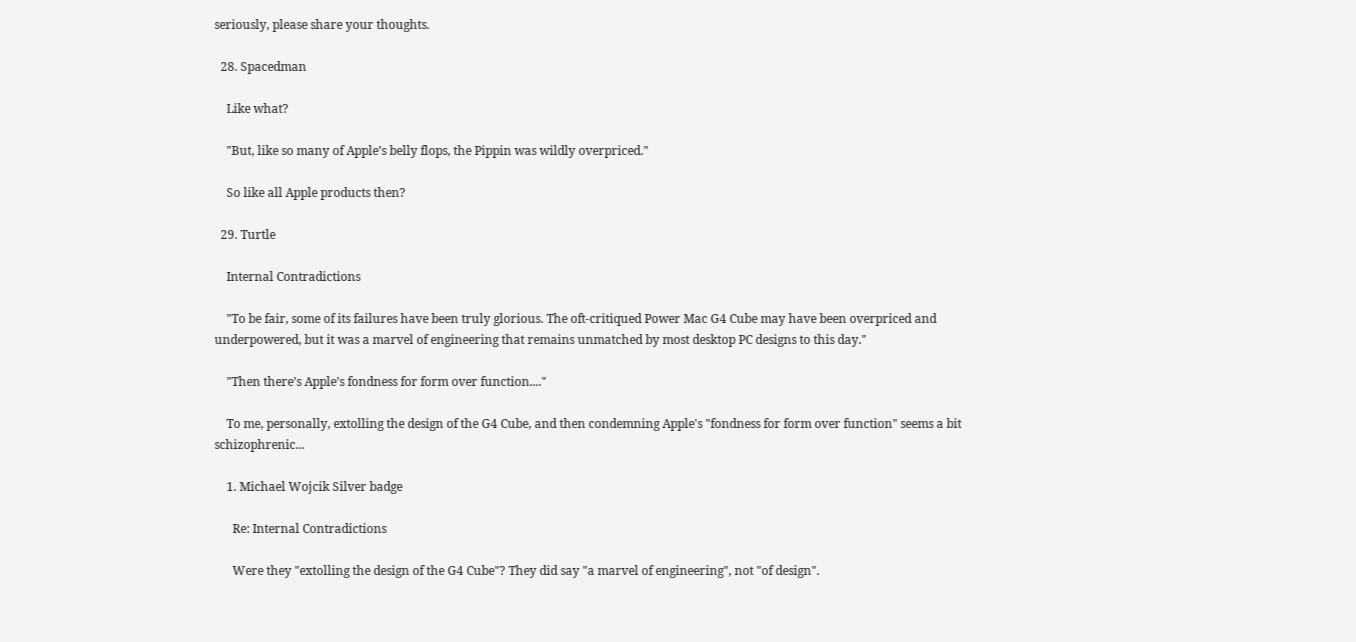seriously, please share your thoughts.

  28. Spacedman

    Like what?

    "But, like so many of Apple’s belly flops, the Pippin was wildly overpriced."

    So like all Apple products then?

  29. Turtle

    Internal Contradictions

    "To be fair, some of its failures have been truly glorious. The oft-critiqued Power Mac G4 Cube may have been overpriced and underpowered, but it was a marvel of engineering that remains unmatched by most desktop PC designs to this day."

    "Then there’s Apple’s fondness for form over function...."

    To me, personally, extolling the design of the G4 Cube, and then condemning Apple's "fondness for form over function" seems a bit schizophrenic...

    1. Michael Wojcik Silver badge

      Re: Internal Contradictions

      Were they "extolling the design of the G4 Cube"? They did say "a marvel of engineering", not "of design".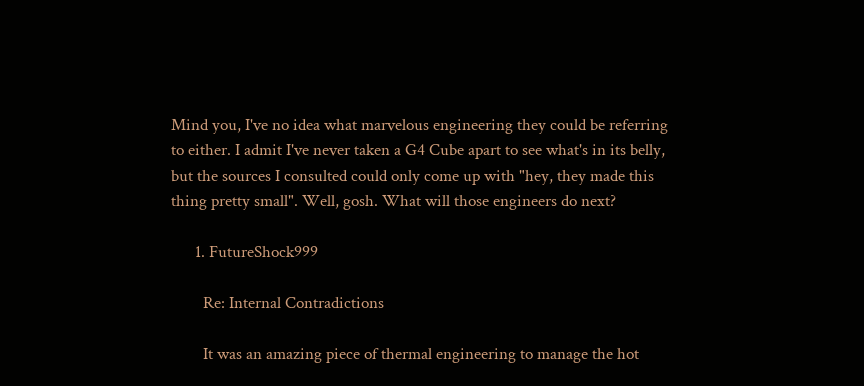Mind you, I've no idea what marvelous engineering they could be referring to either. I admit I've never taken a G4 Cube apart to see what's in its belly, but the sources I consulted could only come up with "hey, they made this thing pretty small". Well, gosh. What will those engineers do next?

      1. FutureShock999

        Re: Internal Contradictions

        It was an amazing piece of thermal engineering to manage the hot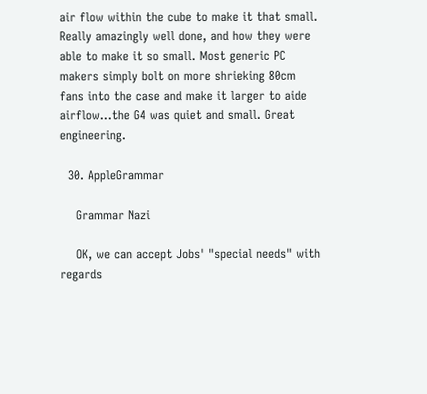air flow within the cube to make it that small. Really amazingly well done, and how they were able to make it so small. Most generic PC makers simply bolt on more shrieking 80cm fans into the case and make it larger to aide airflow...the G4 was quiet and small. Great engineering.

  30. AppleGrammar

    Grammar Nazi

    OK, we can accept Jobs' "special needs" with regards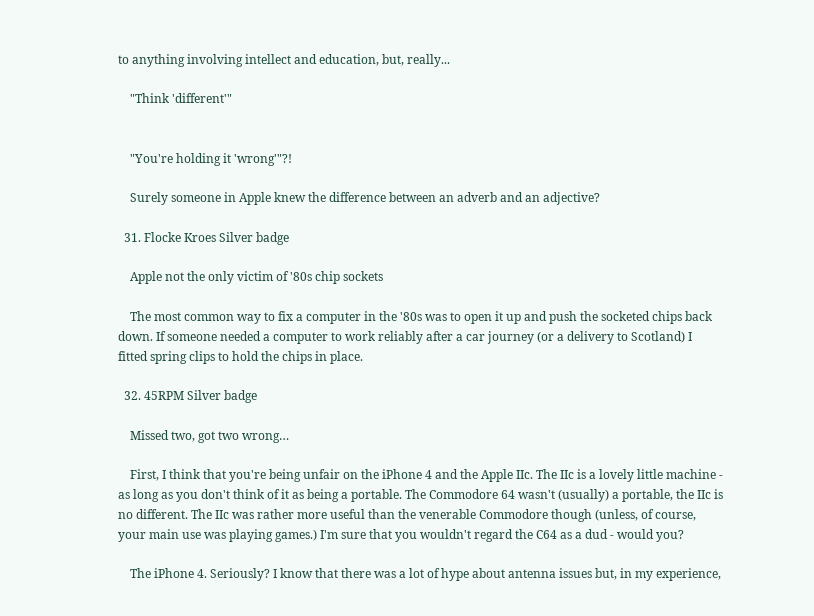to anything involving intellect and education, but, really...

    "Think 'different'"


    "You're holding it 'wrong'"?!

    Surely someone in Apple knew the difference between an adverb and an adjective?

  31. Flocke Kroes Silver badge

    Apple not the only victim of '80s chip sockets

    The most common way to fix a computer in the '80s was to open it up and push the socketed chips back down. If someone needed a computer to work reliably after a car journey (or a delivery to Scotland) I fitted spring clips to hold the chips in place.

  32. 45RPM Silver badge

    Missed two, got two wrong…

    First, I think that you're being unfair on the iPhone 4 and the Apple IIc. The IIc is a lovely little machine - as long as you don't think of it as being a portable. The Commodore 64 wasn't (usually) a portable, the IIc is no different. The IIc was rather more useful than the venerable Commodore though (unless, of course, your main use was playing games.) I'm sure that you wouldn't regard the C64 as a dud - would you?

    The iPhone 4. Seriously? I know that there was a lot of hype about antenna issues but, in my experience,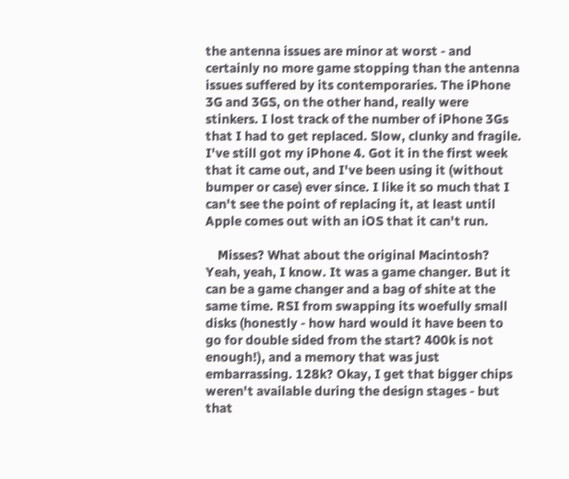the antenna issues are minor at worst - and certainly no more game stopping than the antenna issues suffered by its contemporaries. The iPhone 3G and 3GS, on the other hand, really were stinkers. I lost track of the number of iPhone 3Gs that I had to get replaced. Slow, clunky and fragile. I've still got my iPhone 4. Got it in the first week that it came out, and I've been using it (without bumper or case) ever since. I like it so much that I can't see the point of replacing it, at least until Apple comes out with an iOS that it can't run.

    Misses? What about the original Macintosh? Yeah, yeah, I know. It was a game changer. But it can be a game changer and a bag of shite at the same time. RSI from swapping its woefully small disks (honestly - how hard would it have been to go for double sided from the start? 400k is not enough!), and a memory that was just embarrassing. 128k? Okay, I get that bigger chips weren't available during the design stages - but that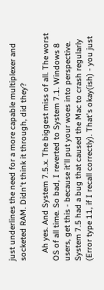just underlines the need for a more capable multiplexer and socketed RAM. Didn't think it through, did they?

    Ah yes. And System 7.5.x. The biggest miss of all. The worst OS of all time. So bad, I reverted to System 7.1. Windows 8 users, get this - because it'll put your woes into perspective. System 7.5 had a bug that caused the Mac to crash regularly (Error type 11, if I recall correctly). That's okay(ish) - you just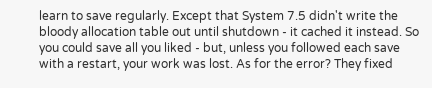learn to save regularly. Except that System 7.5 didn't write the bloody allocation table out until shutdown - it cached it instead. So you could save all you liked - but, unless you followed each save with a restart, your work was lost. As for the error? They fixed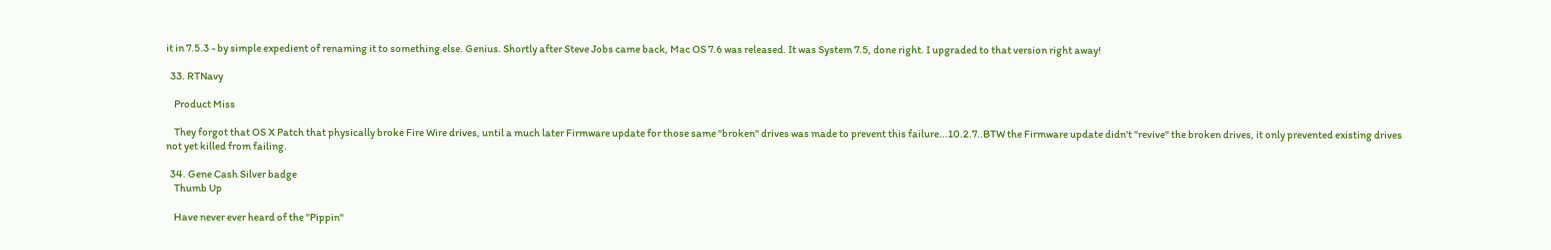it in 7.5.3 - by simple expedient of renaming it to something else. Genius. Shortly after Steve Jobs came back, Mac OS 7.6 was released. It was System 7.5, done right. I upgraded to that version right away!

  33. RTNavy

    Product Miss

    They forgot that OS X Patch that physically broke Fire Wire drives, until a much later Firmware update for those same "broken" drives was made to prevent this failure...10.2.7..BTW the Firmware update didn't "revive" the broken drives, it only prevented existing drives not yet killed from failing.

  34. Gene Cash Silver badge
    Thumb Up

    Have never ever heard of the "Pippin"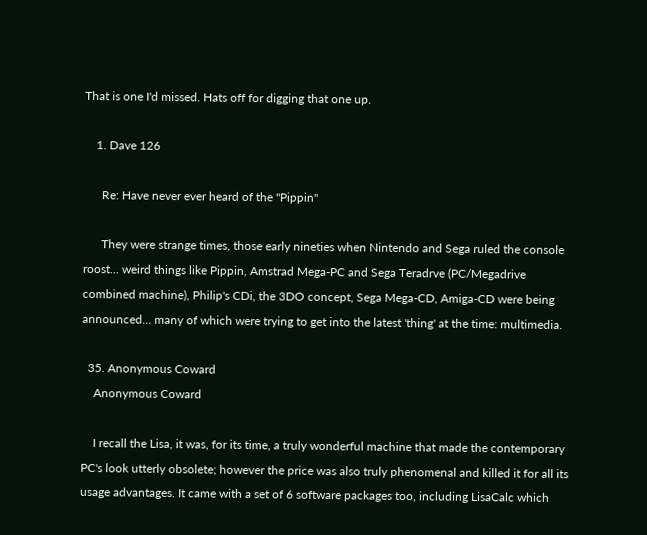That is one I'd missed. Hats off for digging that one up.

    1. Dave 126

      Re: Have never ever heard of the "Pippin"

      They were strange times, those early nineties when Nintendo and Sega ruled the console roost... weird things like Pippin, Amstrad Mega-PC and Sega Teradrve (PC/Megadrive combined machine), Philip's CDi, the 3DO concept, Sega Mega-CD, Amiga-CD were being announced... many of which were trying to get into the latest 'thing' at the time: multimedia.

  35. Anonymous Coward
    Anonymous Coward

    I recall the Lisa, it was, for its time, a truly wonderful machine that made the contemporary PC's look utterly obsolete; however the price was also truly phenomenal and killed it for all its usage advantages. It came with a set of 6 software packages too, including LisaCalc which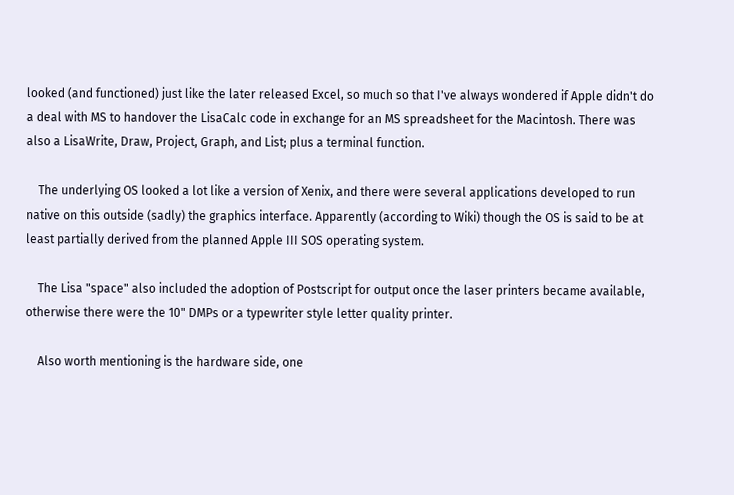looked (and functioned) just like the later released Excel, so much so that I've always wondered if Apple didn't do a deal with MS to handover the LisaCalc code in exchange for an MS spreadsheet for the Macintosh. There was also a LisaWrite, Draw, Project, Graph, and List; plus a terminal function.

    The underlying OS looked a lot like a version of Xenix, and there were several applications developed to run native on this outside (sadly) the graphics interface. Apparently (according to Wiki) though the OS is said to be at least partially derived from the planned Apple III SOS operating system.

    The Lisa "space" also included the adoption of Postscript for output once the laser printers became available, otherwise there were the 10" DMPs or a typewriter style letter quality printer.

    Also worth mentioning is the hardware side, one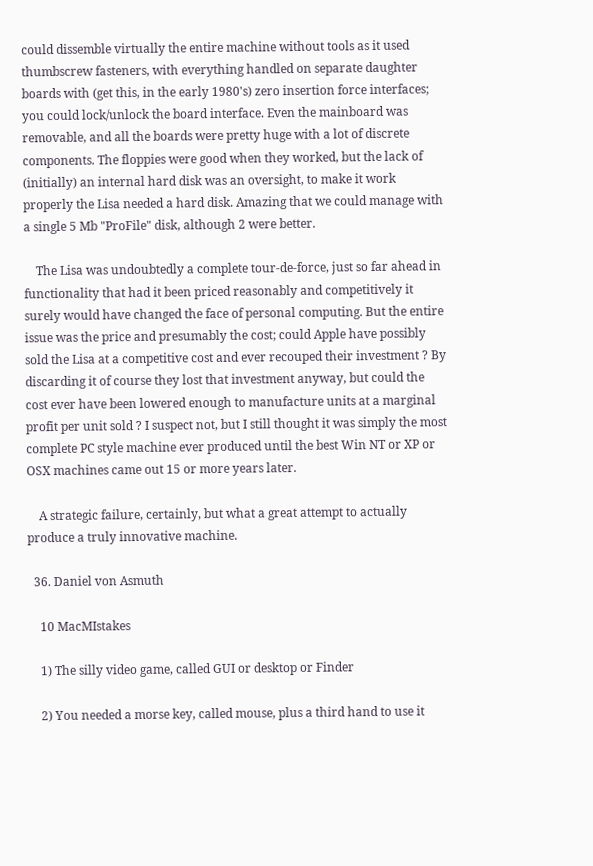could dissemble virtually the entire machine without tools as it used thumbscrew fasteners, with everything handled on separate daughter boards with (get this, in the early 1980's) zero insertion force interfaces; you could lock/unlock the board interface. Even the mainboard was removable, and all the boards were pretty huge with a lot of discrete components. The floppies were good when they worked, but the lack of (initially) an internal hard disk was an oversight, to make it work properly the Lisa needed a hard disk. Amazing that we could manage with a single 5 Mb "ProFile" disk, although 2 were better.

    The Lisa was undoubtedly a complete tour-de-force, just so far ahead in functionality that had it been priced reasonably and competitively it surely would have changed the face of personal computing. But the entire issue was the price and presumably the cost; could Apple have possibly sold the Lisa at a competitive cost and ever recouped their investment ? By discarding it of course they lost that investment anyway, but could the cost ever have been lowered enough to manufacture units at a marginal profit per unit sold ? I suspect not, but I still thought it was simply the most complete PC style machine ever produced until the best Win NT or XP or OSX machines came out 15 or more years later.

    A strategic failure, certainly, but what a great attempt to actually produce a truly innovative machine.

  36. Daniel von Asmuth

    10 MacMIstakes

    1) The silly video game, called GUI or desktop or Finder

    2) You needed a morse key, called mouse, plus a third hand to use it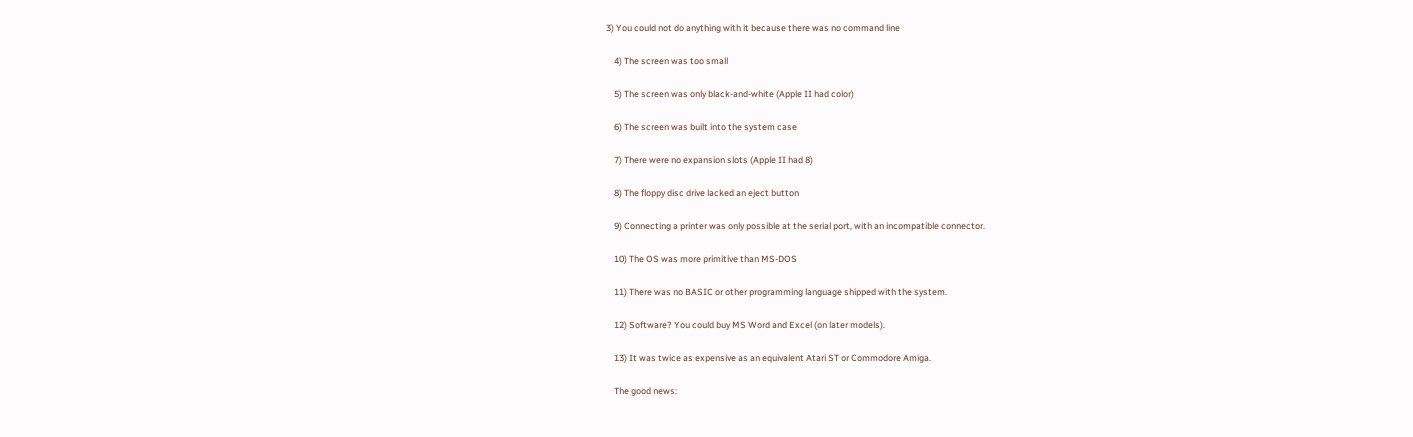3) You could not do anything with it because there was no command line

    4) The screen was too small

    5) The screen was only black-and-white (Apple II had color)

    6) The screen was built into the system case

    7) There were no expansion slots (Apple II had 8)

    8) The floppy disc drive lacked an eject button

    9) Connecting a printer was only possible at the serial port, with an incompatible connector.

    10) The OS was more primitive than MS-DOS

    11) There was no BASIC or other programming language shipped with the system.

    12) Software? You could buy MS Word and Excel (on later models).

    13) It was twice as expensive as an equivalent Atari ST or Commodore Amiga.

    The good news: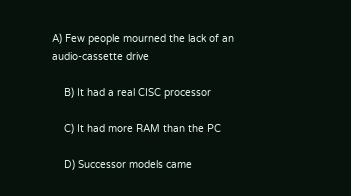A) Few people mourned the lack of an audio-cassette drive

    B) It had a real CISC processor

    C) It had more RAM than the PC

    D) Successor models came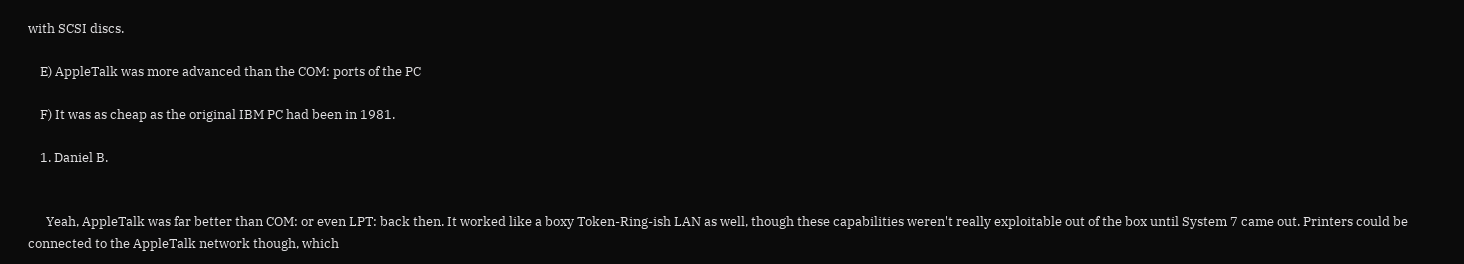with SCSI discs.

    E) AppleTalk was more advanced than the COM: ports of the PC

    F) It was as cheap as the original IBM PC had been in 1981.

    1. Daniel B.


      Yeah, AppleTalk was far better than COM: or even LPT: back then. It worked like a boxy Token-Ring-ish LAN as well, though these capabilities weren't really exploitable out of the box until System 7 came out. Printers could be connected to the AppleTalk network though, which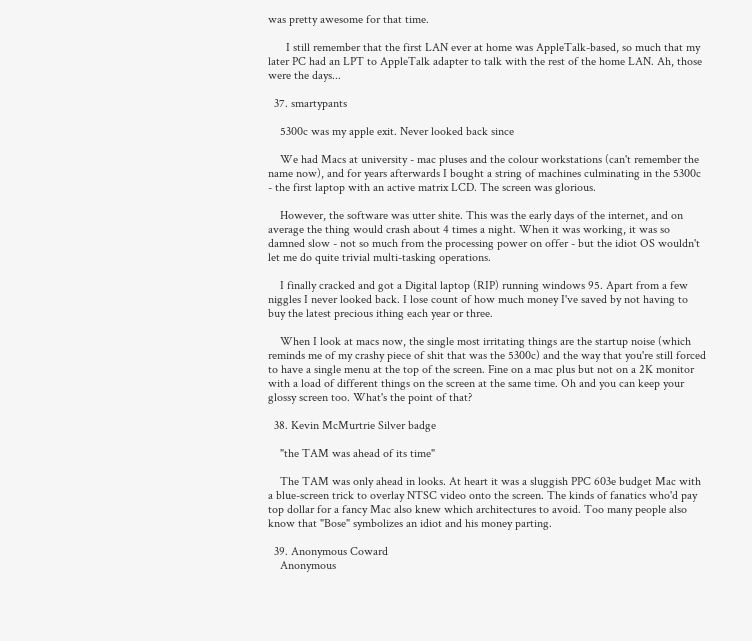was pretty awesome for that time.

      I still remember that the first LAN ever at home was AppleTalk-based, so much that my later PC had an LPT to AppleTalk adapter to talk with the rest of the home LAN. Ah, those were the days...

  37. smartypants

    5300c was my apple exit. Never looked back since

    We had Macs at university - mac pluses and the colour workstations (can't remember the name now), and for years afterwards I bought a string of machines culminating in the 5300c - the first laptop with an active matrix LCD. The screen was glorious.

    However, the software was utter shite. This was the early days of the internet, and on average the thing would crash about 4 times a night. When it was working, it was so damned slow - not so much from the processing power on offer - but the idiot OS wouldn't let me do quite trivial multi-tasking operations.

    I finally cracked and got a Digital laptop (RIP) running windows 95. Apart from a few niggles I never looked back. I lose count of how much money I've saved by not having to buy the latest precious ithing each year or three.

    When I look at macs now, the single most irritating things are the startup noise (which reminds me of my crashy piece of shit that was the 5300c) and the way that you're still forced to have a single menu at the top of the screen. Fine on a mac plus but not on a 2K monitor with a load of different things on the screen at the same time. Oh and you can keep your glossy screen too. What's the point of that?

  38. Kevin McMurtrie Silver badge

    "the TAM was ahead of its time"

    The TAM was only ahead in looks. At heart it was a sluggish PPC 603e budget Mac with a blue-screen trick to overlay NTSC video onto the screen. The kinds of fanatics who'd pay top dollar for a fancy Mac also knew which architectures to avoid. Too many people also know that "Bose" symbolizes an idiot and his money parting.

  39. Anonymous Coward
    Anonymous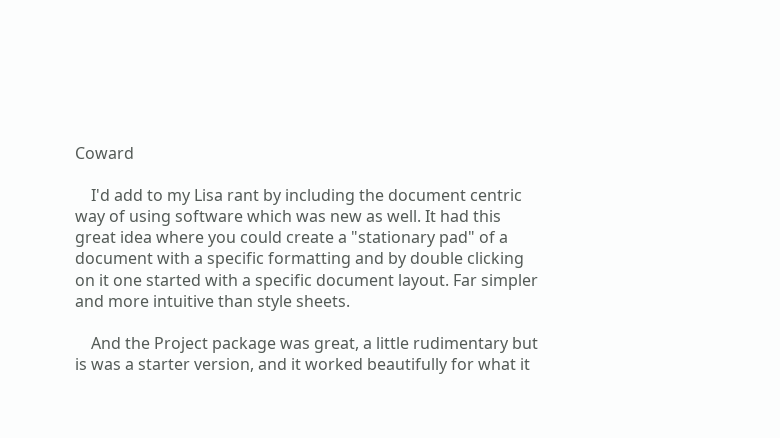Coward

    I'd add to my Lisa rant by including the document centric way of using software which was new as well. It had this great idea where you could create a "stationary pad" of a document with a specific formatting and by double clicking on it one started with a specific document layout. Far simpler and more intuitive than style sheets.

    And the Project package was great, a little rudimentary but is was a starter version, and it worked beautifully for what it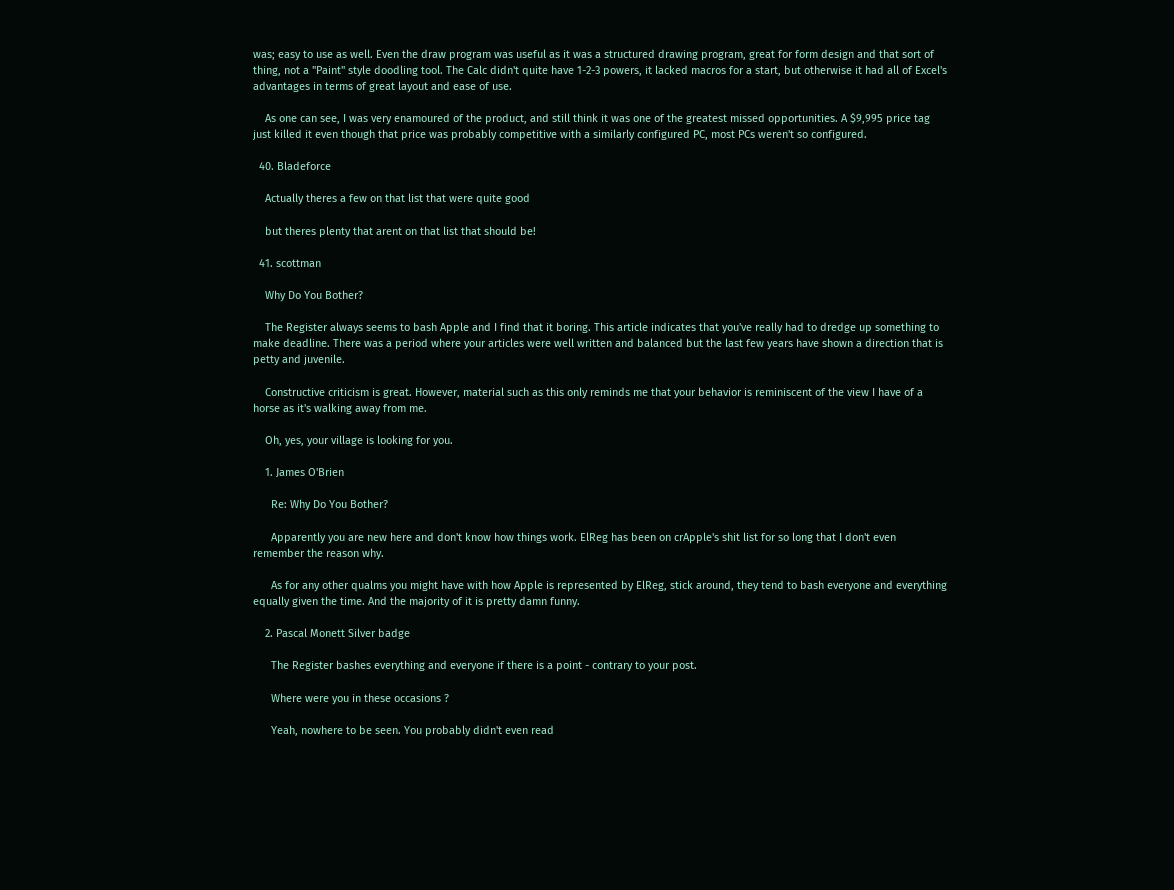was; easy to use as well. Even the draw program was useful as it was a structured drawing program, great for form design and that sort of thing, not a "Paint" style doodling tool. The Calc didn't quite have 1-2-3 powers, it lacked macros for a start, but otherwise it had all of Excel's advantages in terms of great layout and ease of use.

    As one can see, I was very enamoured of the product, and still think it was one of the greatest missed opportunities. A $9,995 price tag just killed it even though that price was probably competitive with a similarly configured PC, most PCs weren't so configured.

  40. Bladeforce

    Actually theres a few on that list that were quite good

    but theres plenty that arent on that list that should be!

  41. scottman

    Why Do You Bother?

    The Register always seems to bash Apple and I find that it boring. This article indicates that you've really had to dredge up something to make deadline. There was a period where your articles were well written and balanced but the last few years have shown a direction that is petty and juvenile.

    Constructive criticism is great. However, material such as this only reminds me that your behavior is reminiscent of the view I have of a horse as it's walking away from me.

    Oh, yes, your village is looking for you.

    1. James O'Brien

      Re: Why Do You Bother?

      Apparently you are new here and don't know how things work. ElReg has been on crApple's shit list for so long that I don't even remember the reason why.

      As for any other qualms you might have with how Apple is represented by ElReg, stick around, they tend to bash everyone and everything equally given the time. And the majority of it is pretty damn funny.

    2. Pascal Monett Silver badge

      The Register bashes everything and everyone if there is a point - contrary to your post.

      Where were you in these occasions ?

      Yeah, nowhere to be seen. You probably didn't even read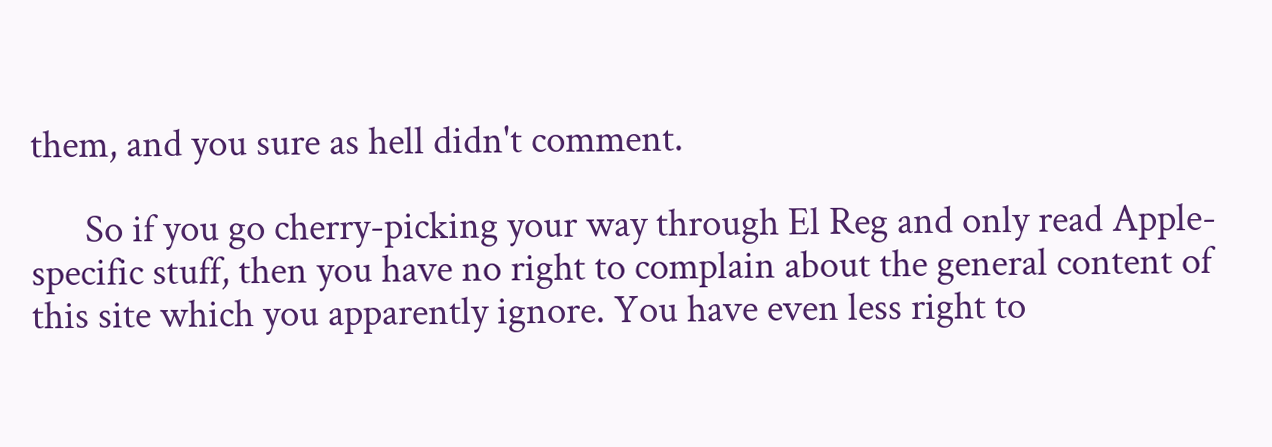them, and you sure as hell didn't comment.

      So if you go cherry-picking your way through El Reg and only read Apple-specific stuff, then you have no right to complain about the general content of this site which you apparently ignore. You have even less right to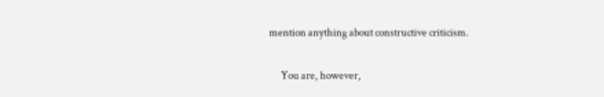mention anything about constructive criticism.

      You are, however,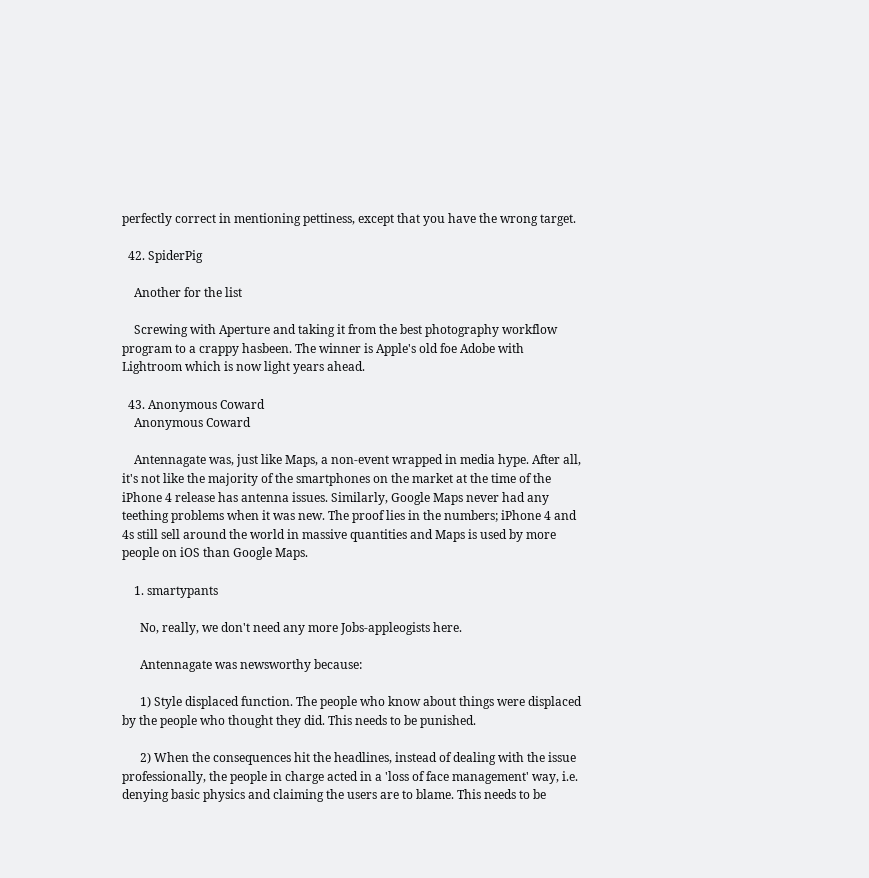perfectly correct in mentioning pettiness, except that you have the wrong target.

  42. SpiderPig

    Another for the list

    Screwing with Aperture and taking it from the best photography workflow program to a crappy hasbeen. The winner is Apple's old foe Adobe with Lightroom which is now light years ahead.

  43. Anonymous Coward
    Anonymous Coward

    Antennagate was, just like Maps, a non-event wrapped in media hype. After all, it's not like the majority of the smartphones on the market at the time of the iPhone 4 release has antenna issues. Similarly, Google Maps never had any teething problems when it was new. The proof lies in the numbers; iPhone 4 and 4s still sell around the world in massive quantities and Maps is used by more people on iOS than Google Maps.

    1. smartypants

      No, really, we don't need any more Jobs-appleogists here.

      Antennagate was newsworthy because:

      1) Style displaced function. The people who know about things were displaced by the people who thought they did. This needs to be punished.

      2) When the consequences hit the headlines, instead of dealing with the issue professionally, the people in charge acted in a 'loss of face management' way, i.e. denying basic physics and claiming the users are to blame. This needs to be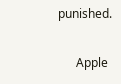punished.

      Apple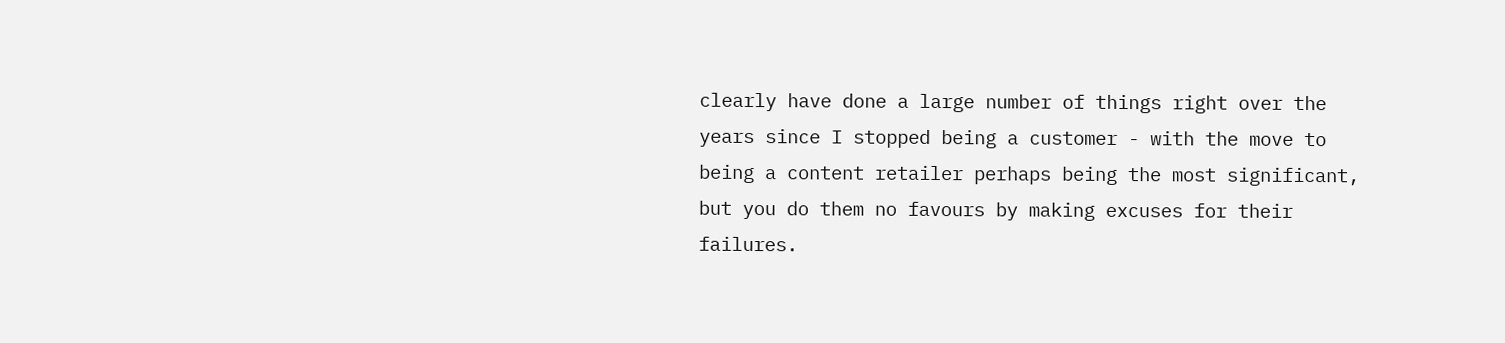clearly have done a large number of things right over the years since I stopped being a customer - with the move to being a content retailer perhaps being the most significant, but you do them no favours by making excuses for their failures.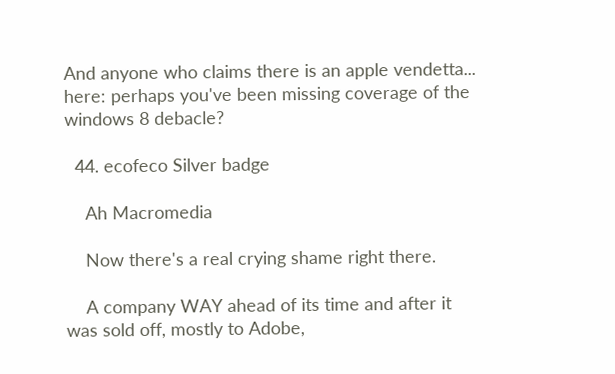And anyone who claims there is an apple vendetta... here: perhaps you've been missing coverage of the windows 8 debacle?

  44. ecofeco Silver badge

    Ah Macromedia

    Now there's a real crying shame right there.

    A company WAY ahead of its time and after it was sold off, mostly to Adobe,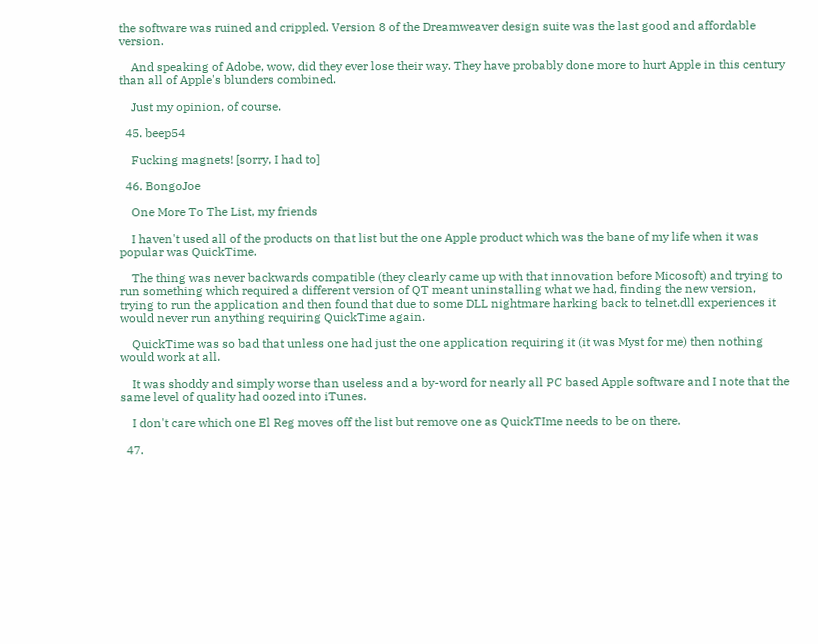the software was ruined and crippled. Version 8 of the Dreamweaver design suite was the last good and affordable version.

    And speaking of Adobe, wow, did they ever lose their way. They have probably done more to hurt Apple in this century than all of Apple's blunders combined.

    Just my opinion, of course.

  45. beep54

    Fucking magnets! [sorry, I had to]

  46. BongoJoe

    One More To The List, my friends

    I haven't used all of the products on that list but the one Apple product which was the bane of my life when it was popular was QuickTime.

    The thing was never backwards compatible (they clearly came up with that innovation before Micosoft) and trying to run something which required a different version of QT meant uninstalling what we had, finding the new version, trying to run the application and then found that due to some DLL nightmare harking back to telnet.dll experiences it would never run anything requiring QuickTime again.

    QuickTime was so bad that unless one had just the one application requiring it (it was Myst for me) then nothing would work at all.

    It was shoddy and simply worse than useless and a by-word for nearly all PC based Apple software and I note that the same level of quality had oozed into iTunes.

    I don't care which one El Reg moves off the list but remove one as QuickTIme needs to be on there.

  47.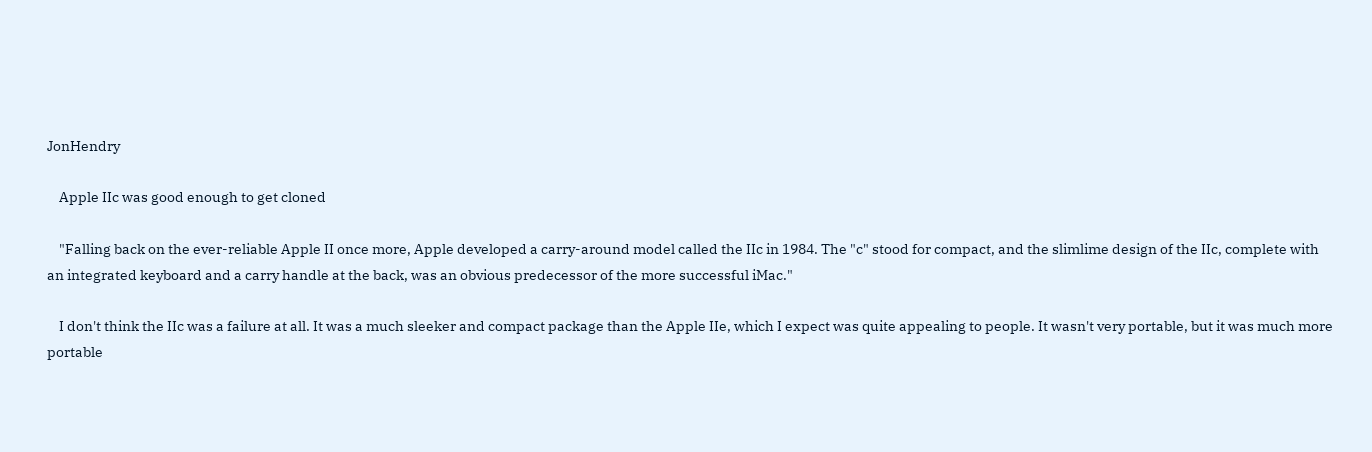JonHendry

    Apple IIc was good enough to get cloned

    "Falling back on the ever-reliable Apple II once more, Apple developed a carry-around model called the IIc in 1984. The "c" stood for compact, and the slimlime design of the IIc, complete with an integrated keyboard and a carry handle at the back, was an obvious predecessor of the more successful iMac."

    I don't think the IIc was a failure at all. It was a much sleeker and compact package than the Apple IIe, which I expect was quite appealing to people. It wasn't very portable, but it was much more portable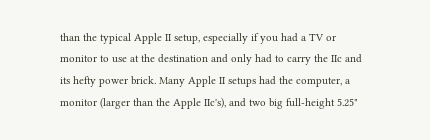than the typical Apple II setup, especially if you had a TV or monitor to use at the destination and only had to carry the IIc and its hefty power brick. Many Apple II setups had the computer, a monitor (larger than the Apple IIc's), and two big full-height 5.25"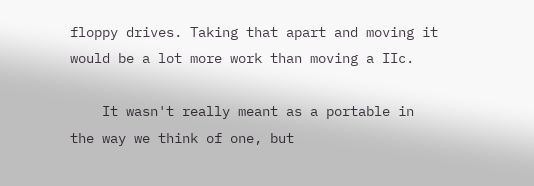floppy drives. Taking that apart and moving it would be a lot more work than moving a IIc.

    It wasn't really meant as a portable in the way we think of one, but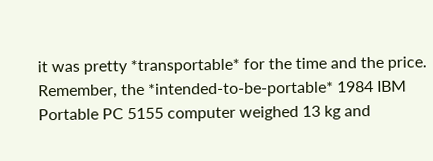it was pretty *transportable* for the time and the price. Remember, the *intended-to-be-portable* 1984 IBM Portable PC 5155 computer weighed 13 kg and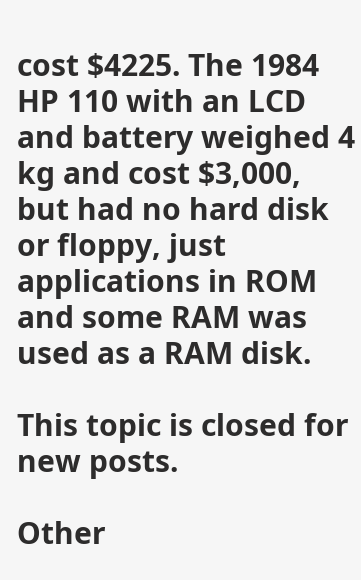cost $4225. The 1984 HP 110 with an LCD and battery weighed 4 kg and cost $3,000, but had no hard disk or floppy, just applications in ROM and some RAM was used as a RAM disk.

This topic is closed for new posts.

Other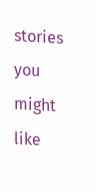stories you might like